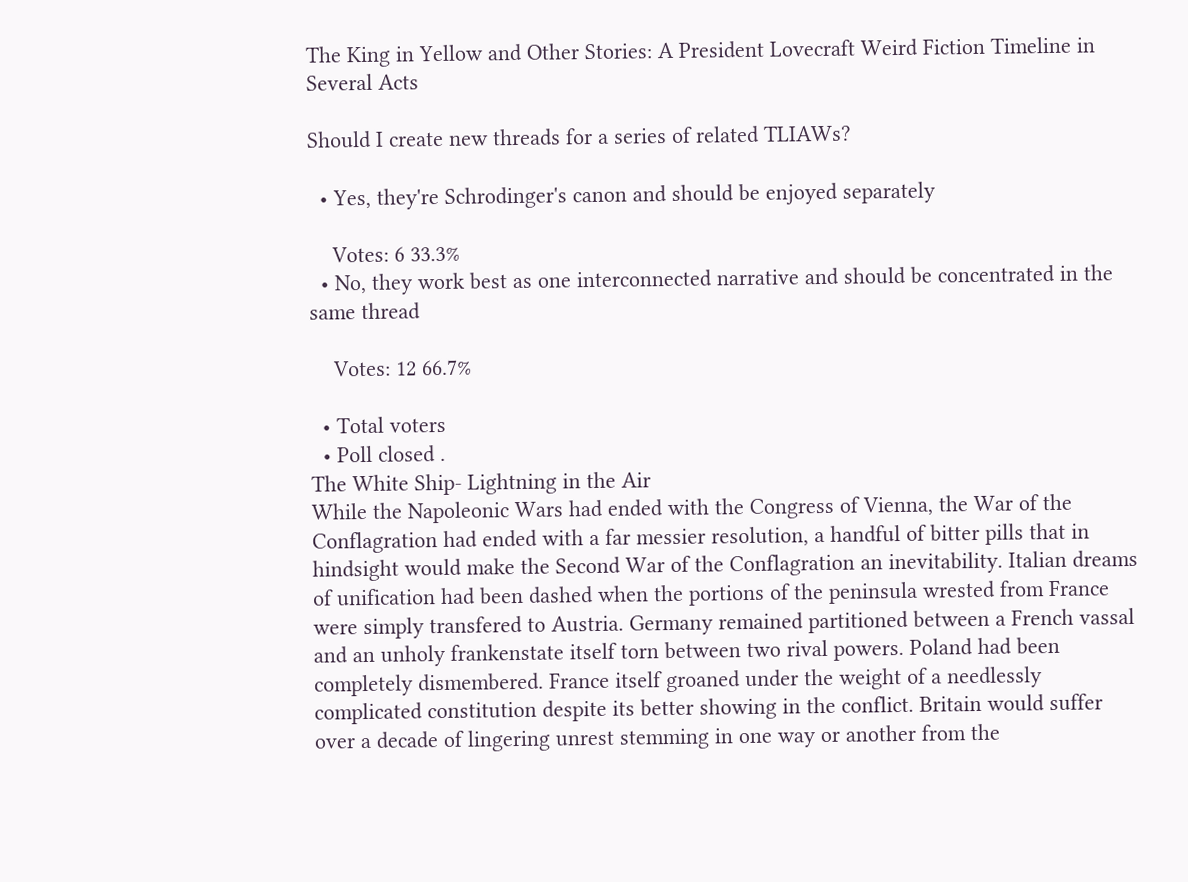The King in Yellow and Other Stories: A President Lovecraft Weird Fiction Timeline in Several Acts

Should I create new threads for a series of related TLIAWs?

  • Yes, they're Schrodinger's canon and should be enjoyed separately

    Votes: 6 33.3%
  • No, they work best as one interconnected narrative and should be concentrated in the same thread

    Votes: 12 66.7%

  • Total voters
  • Poll closed .
The White Ship- Lightning in the Air
While the Napoleonic Wars had ended with the Congress of Vienna, the War of the Conflagration had ended with a far messier resolution, a handful of bitter pills that in hindsight would make the Second War of the Conflagration an inevitability. Italian dreams of unification had been dashed when the portions of the peninsula wrested from France were simply transfered to Austria. Germany remained partitioned between a French vassal and an unholy frankenstate itself torn between two rival powers. Poland had been completely dismembered. France itself groaned under the weight of a needlessly complicated constitution despite its better showing in the conflict. Britain would suffer over a decade of lingering unrest stemming in one way or another from the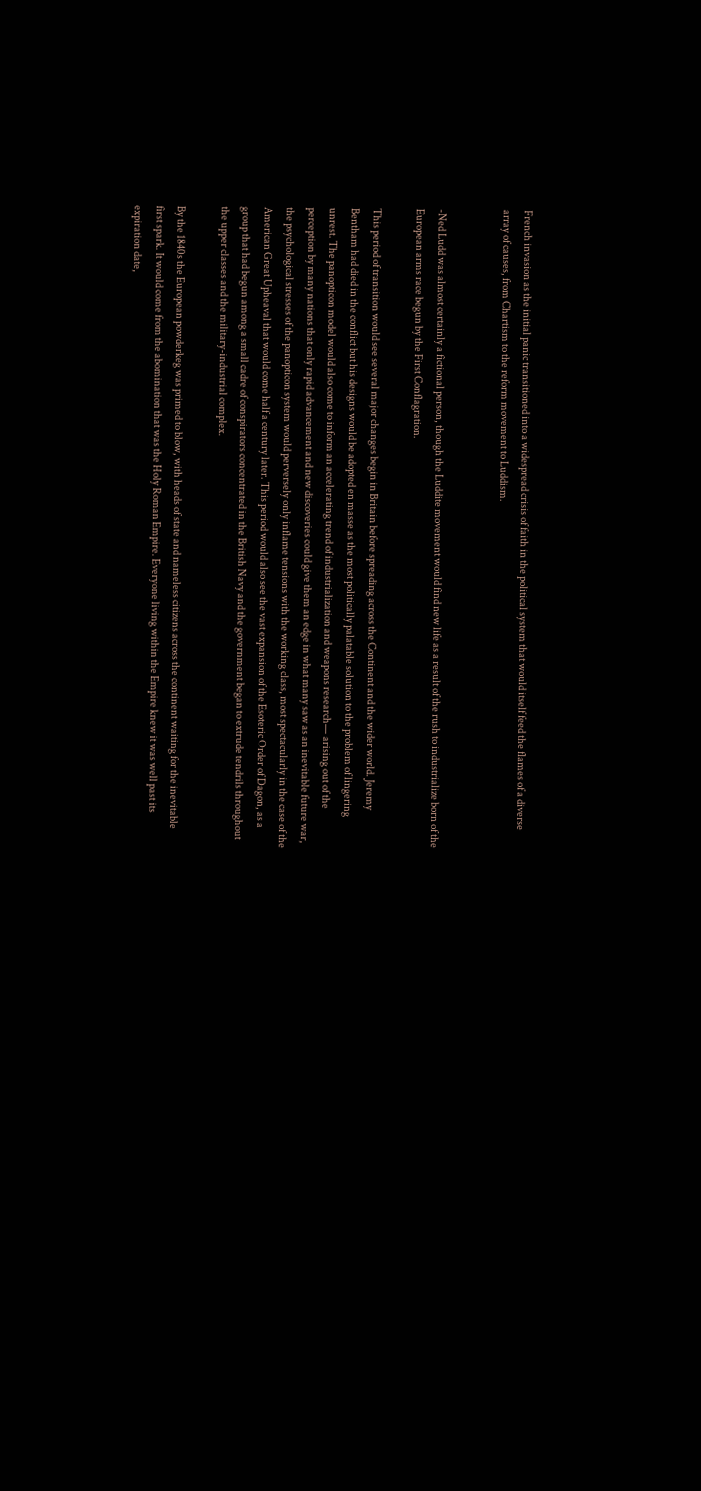French invasion as the initial panic transitioned into a widespread crisis of faith in the political system that would itself feed the flames of a diverse array of causes, from Chartism to the reform movement to Luddism.


-Ned Ludd was almost certainly a fictional person, though the Luddite movement would find new life as a result of the rush to industrialize born of the European arms race begun by the First Conflagration.

This period of transition would see several major changes begin in Britain before spreading across the Continent and the wider world. Jeremy Bentham had died in the conflict but his designs would be adopted en masse as the most politically palatable solution to the problem of lingering unrest. The panopticon model would also come to inform an accelerating trend of industrialization and weapons research— arising out of the perception by many nations that only rapid advancement and new discoveries could give them an edge in what many saw as an inevitable future war, the psychological stresses of the panopticon system would perversely only inflame tensions with the working class, most spectacularly in the case of the American Great Upheaval that would come half a century later. This period would also see the vast expansion of the Esoteric Order of Dagon, as a group that had begun among a small cadre of conspirators concentrated in the British Navy and the government began to extrude tendrils throughout the upper classes and the military-industrial complex.

By the 1840s the European powderkeg was primed to blow, with heads of state and nameless citizens across the continent waiting for the inevitable first spark. It would come from the abomination that was the Holy Roman Empire. Everyone living within the Empire knew it was well past its expiration date,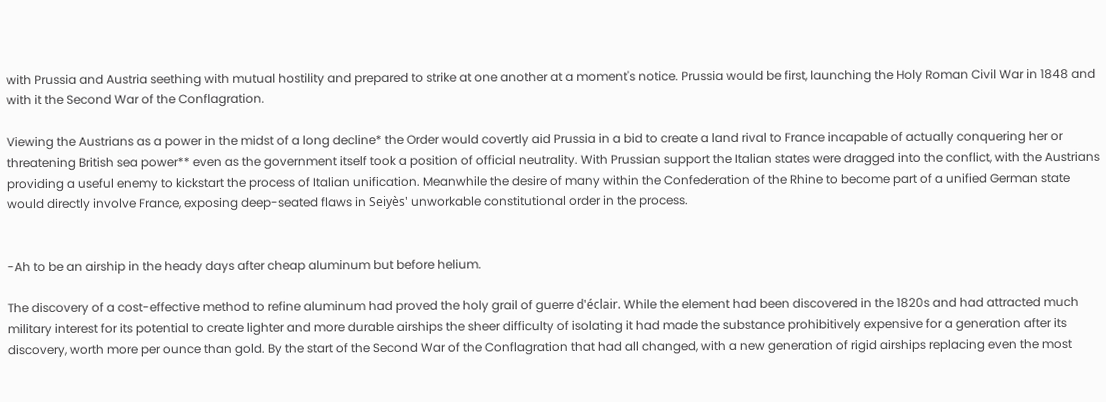with Prussia and Austria seething with mutual hostility and prepared to strike at one another at a moment's notice. Prussia would be first, launching the Holy Roman Civil War in 1848 and with it the Second War of the Conflagration.

Viewing the Austrians as a power in the midst of a long decline* the Order would covertly aid Prussia in a bid to create a land rival to France incapable of actually conquering her or threatening British sea power** even as the government itself took a position of official neutrality. With Prussian support the Italian states were dragged into the conflict, with the Austrians providing a useful enemy to kickstart the process of Italian unification. Meanwhile the desire of many within the Confederation of the Rhine to become part of a unified German state would directly involve France, exposing deep-seated flaws in Seiyès' unworkable constitutional order in the process.


-Ah to be an airship in the heady days after cheap aluminum but before helium.

The discovery of a cost-effective method to refine aluminum had proved the holy grail of guerre d'éclair. While the element had been discovered in the 1820s and had attracted much military interest for its potential to create lighter and more durable airships the sheer difficulty of isolating it had made the substance prohibitively expensive for a generation after its discovery, worth more per ounce than gold. By the start of the Second War of the Conflagration that had all changed, with a new generation of rigid airships replacing even the most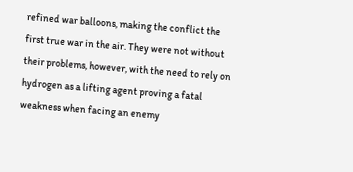refined war balloons, making the conflict the first true war in the air. They were not without their problems, however, with the need to rely on hydrogen as a lifting agent proving a fatal weakness when facing an enemy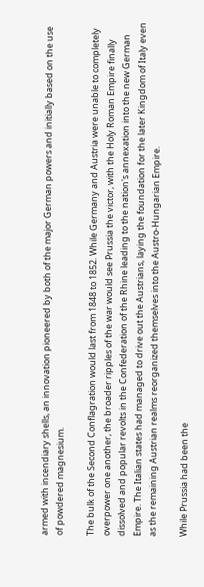armed with incendiary shells, an innovation pioneered by both of the major German powers and initially based on the use of powdered magnesium.

The bulk of the Second Conflagration would last from 1848 to 1852. While Germany and Austria were unable to completely overpower one another, the broader ripples of the war would see Prussia the victor, with the Holy Roman Empire finally dissolved and popular revolts in the Confederation of the Rhine leading to the nation's annexation into the new German Empire. The Italian states had managed to drive out the Austrians, laying the foundation for the later Kingdom of Italy even as the remaining Austrian realms reorganized themselves into the Austro-Hungarian Empire.

While Prussia had been the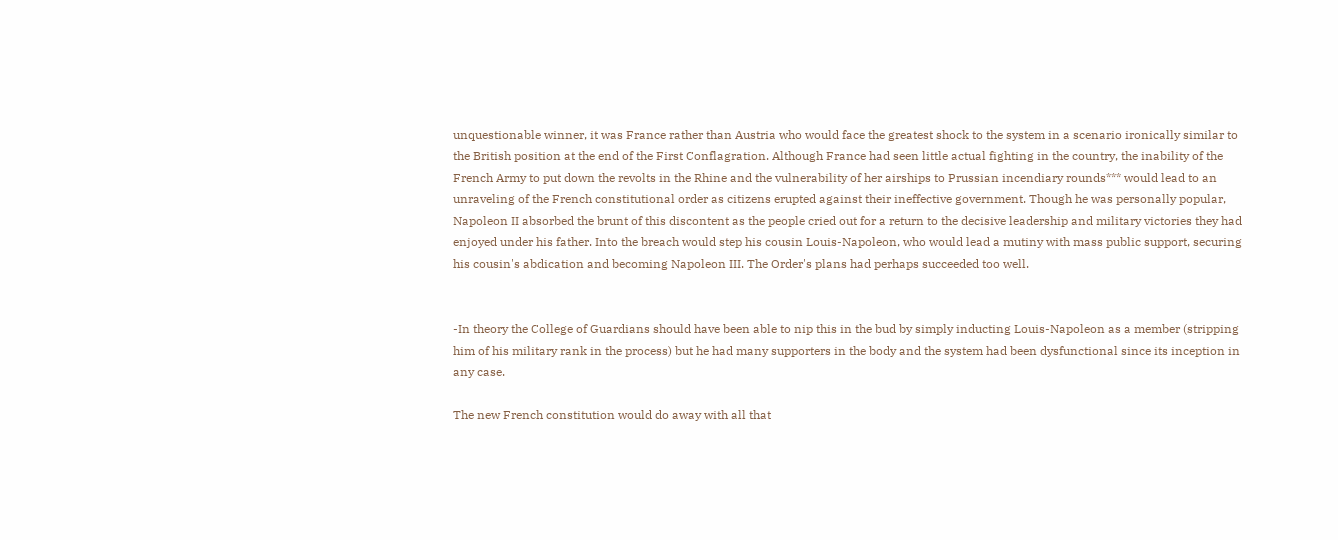unquestionable winner, it was France rather than Austria who would face the greatest shock to the system in a scenario ironically similar to the British position at the end of the First Conflagration. Although France had seen little actual fighting in the country, the inability of the French Army to put down the revolts in the Rhine and the vulnerability of her airships to Prussian incendiary rounds*** would lead to an unraveling of the French constitutional order as citizens erupted against their ineffective government. Though he was personally popular, Napoleon II absorbed the brunt of this discontent as the people cried out for a return to the decisive leadership and military victories they had enjoyed under his father. Into the breach would step his cousin Louis-Napoleon, who would lead a mutiny with mass public support, securing his cousin's abdication and becoming Napoleon III. The Order's plans had perhaps succeeded too well.


-In theory the College of Guardians should have been able to nip this in the bud by simply inducting Louis-Napoleon as a member (stripping him of his military rank in the process) but he had many supporters in the body and the system had been dysfunctional since its inception in any case.

The new French constitution would do away with all that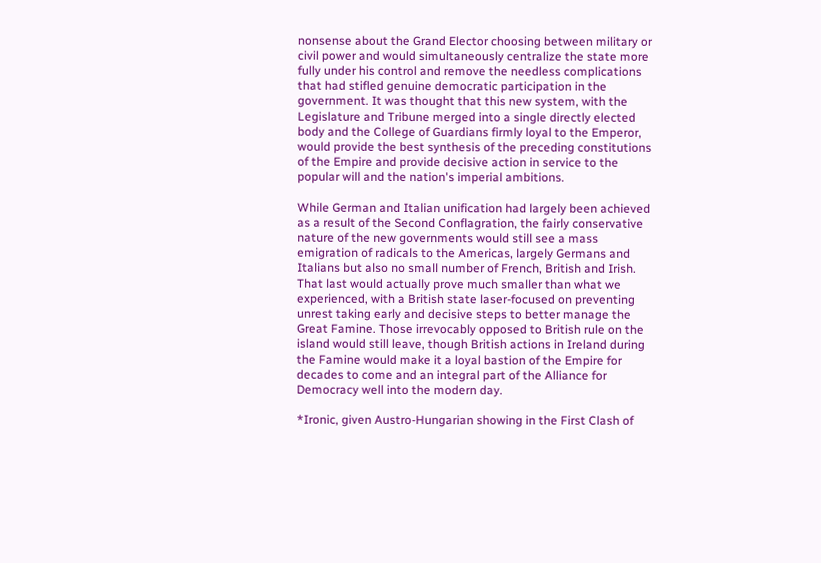nonsense about the Grand Elector choosing between military or civil power and would simultaneously centralize the state more fully under his control and remove the needless complications that had stifled genuine democratic participation in the government. It was thought that this new system, with the Legislature and Tribune merged into a single directly elected body and the College of Guardians firmly loyal to the Emperor, would provide the best synthesis of the preceding constitutions of the Empire and provide decisive action in service to the popular will and the nation's imperial ambitions.

While German and Italian unification had largely been achieved as a result of the Second Conflagration, the fairly conservative nature of the new governments would still see a mass emigration of radicals to the Americas, largely Germans and Italians but also no small number of French, British and Irish. That last would actually prove much smaller than what we experienced, with a British state laser-focused on preventing unrest taking early and decisive steps to better manage the Great Famine. Those irrevocably opposed to British rule on the island would still leave, though British actions in Ireland during the Famine would make it a loyal bastion of the Empire for decades to come and an integral part of the Alliance for Democracy well into the modern day.

*Ironic, given Austro-Hungarian showing in the First Clash of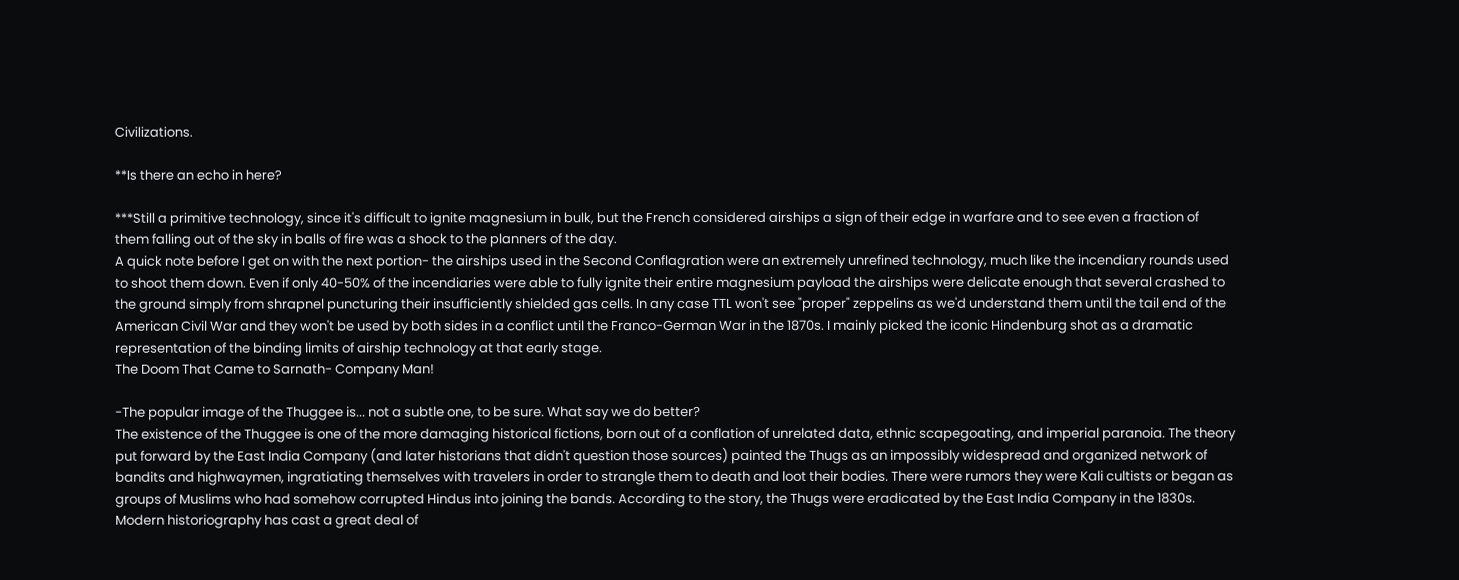Civilizations.

**Is there an echo in here?

***Still a primitive technology, since it's difficult to ignite magnesium in bulk, but the French considered airships a sign of their edge in warfare and to see even a fraction of them falling out of the sky in balls of fire was a shock to the planners of the day.
A quick note before I get on with the next portion- the airships used in the Second Conflagration were an extremely unrefined technology, much like the incendiary rounds used to shoot them down. Even if only 40-50% of the incendiaries were able to fully ignite their entire magnesium payload the airships were delicate enough that several crashed to the ground simply from shrapnel puncturing their insufficiently shielded gas cells. In any case TTL won't see "proper" zeppelins as we'd understand them until the tail end of the American Civil War and they won't be used by both sides in a conflict until the Franco-German War in the 1870s. I mainly picked the iconic Hindenburg shot as a dramatic representation of the binding limits of airship technology at that early stage.
The Doom That Came to Sarnath- Company Man!

-The popular image of the Thuggee is... not a subtle one, to be sure. What say we do better?
The existence of the Thuggee is one of the more damaging historical fictions, born out of a conflation of unrelated data, ethnic scapegoating, and imperial paranoia. The theory put forward by the East India Company (and later historians that didn't question those sources) painted the Thugs as an impossibly widespread and organized network of bandits and highwaymen, ingratiating themselves with travelers in order to strangle them to death and loot their bodies. There were rumors they were Kali cultists or began as groups of Muslims who had somehow corrupted Hindus into joining the bands. According to the story, the Thugs were eradicated by the East India Company in the 1830s. Modern historiography has cast a great deal of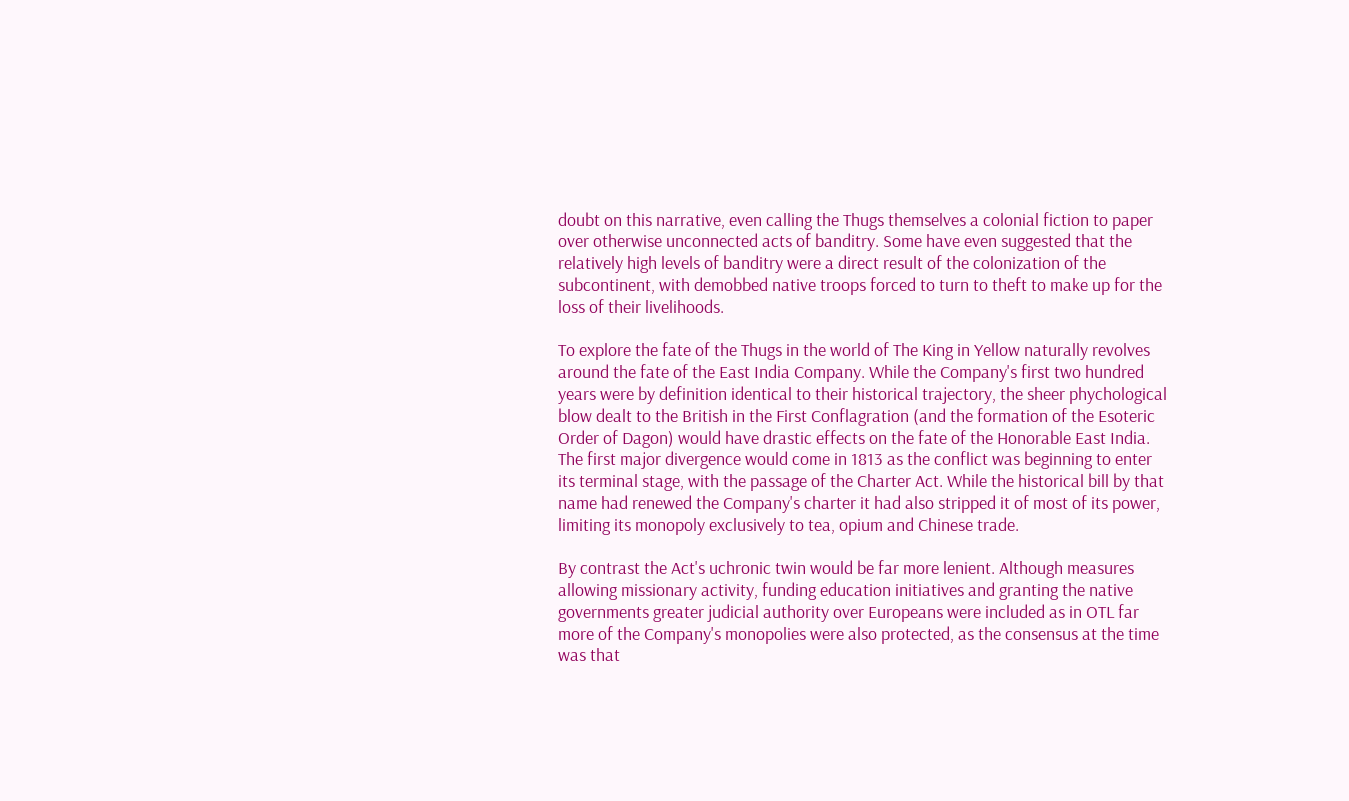doubt on this narrative, even calling the Thugs themselves a colonial fiction to paper over otherwise unconnected acts of banditry. Some have even suggested that the relatively high levels of banditry were a direct result of the colonization of the subcontinent, with demobbed native troops forced to turn to theft to make up for the loss of their livelihoods.

To explore the fate of the Thugs in the world of The King in Yellow naturally revolves around the fate of the East India Company. While the Company's first two hundred years were by definition identical to their historical trajectory, the sheer phychological blow dealt to the British in the First Conflagration (and the formation of the Esoteric Order of Dagon) would have drastic effects on the fate of the Honorable East India. The first major divergence would come in 1813 as the conflict was beginning to enter its terminal stage, with the passage of the Charter Act. While the historical bill by that name had renewed the Company's charter it had also stripped it of most of its power, limiting its monopoly exclusively to tea, opium and Chinese trade.

By contrast the Act's uchronic twin would be far more lenient. Although measures allowing missionary activity, funding education initiatives and granting the native governments greater judicial authority over Europeans were included as in OTL far more of the Company's monopolies were also protected, as the consensus at the time was that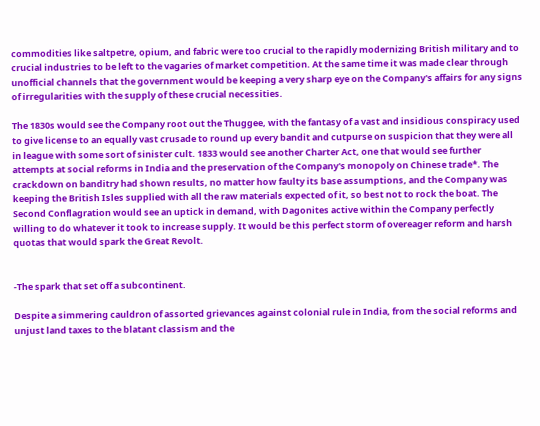commodities like saltpetre, opium, and fabric were too crucial to the rapidly modernizing British military and to crucial industries to be left to the vagaries of market competition. At the same time it was made clear through unofficial channels that the government would be keeping a very sharp eye on the Company's affairs for any signs of irregularities with the supply of these crucial necessities.

The 1830s would see the Company root out the Thuggee, with the fantasy of a vast and insidious conspiracy used to give license to an equally vast crusade to round up every bandit and cutpurse on suspicion that they were all in league with some sort of sinister cult. 1833 would see another Charter Act, one that would see further attempts at social reforms in India and the preservation of the Company's monopoly on Chinese trade*. The crackdown on banditry had shown results, no matter how faulty its base assumptions, and the Company was keeping the British Isles supplied with all the raw materials expected of it, so best not to rock the boat. The Second Conflagration would see an uptick in demand, with Dagonites active within the Company perfectly willing to do whatever it took to increase supply. It would be this perfect storm of overeager reform and harsh quotas that would spark the Great Revolt.


-The spark that set off a subcontinent.

Despite a simmering cauldron of assorted grievances against colonial rule in India, from the social reforms and unjust land taxes to the blatant classism and the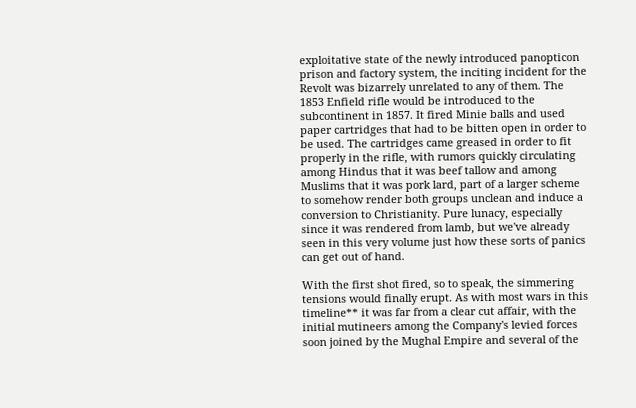exploitative state of the newly introduced panopticon prison and factory system, the inciting incident for the Revolt was bizarrely unrelated to any of them. The 1853 Enfield rifle would be introduced to the subcontinent in 1857. It fired Minie balls and used paper cartridges that had to be bitten open in order to be used. The cartridges came greased in order to fit properly in the rifle, with rumors quickly circulating among Hindus that it was beef tallow and among Muslims that it was pork lard, part of a larger scheme to somehow render both groups unclean and induce a conversion to Christianity. Pure lunacy, especially since it was rendered from lamb, but we've already seen in this very volume just how these sorts of panics can get out of hand.

With the first shot fired, so to speak, the simmering tensions would finally erupt. As with most wars in this timeline** it was far from a clear cut affair, with the initial mutineers among the Company's levied forces soon joined by the Mughal Empire and several of the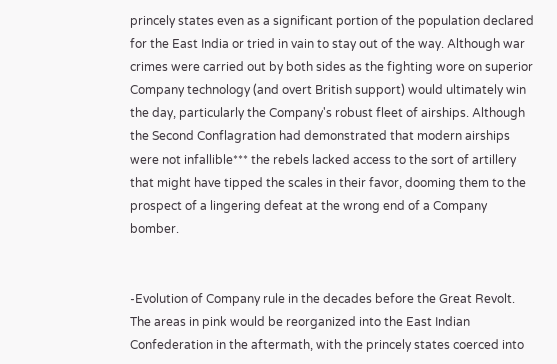princely states even as a significant portion of the population declared for the East India or tried in vain to stay out of the way. Although war crimes were carried out by both sides as the fighting wore on superior Company technology (and overt British support) would ultimately win the day, particularly the Company's robust fleet of airships. Although the Second Conflagration had demonstrated that modern airships were not infallible*** the rebels lacked access to the sort of artillery that might have tipped the scales in their favor, dooming them to the prospect of a lingering defeat at the wrong end of a Company bomber.


-Evolution of Company rule in the decades before the Great Revolt. The areas in pink would be reorganized into the East Indian Confederation in the aftermath, with the princely states coerced into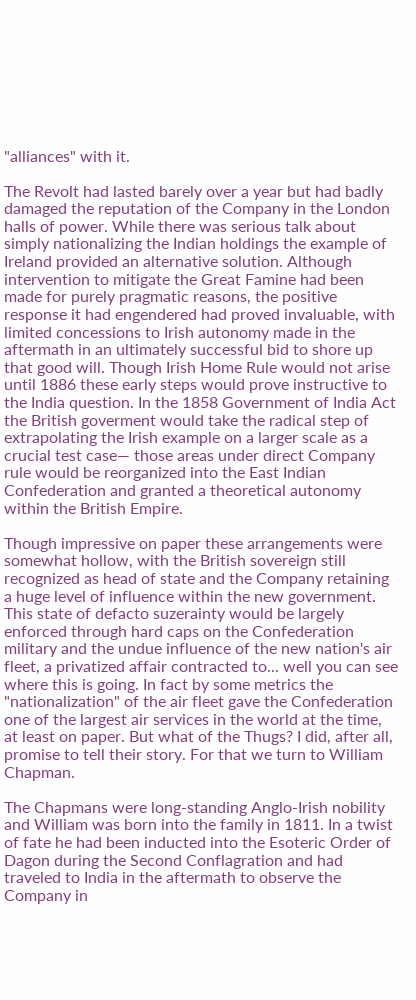"alliances" with it.

The Revolt had lasted barely over a year but had badly damaged the reputation of the Company in the London halls of power. While there was serious talk about simply nationalizing the Indian holdings the example of Ireland provided an alternative solution. Although intervention to mitigate the Great Famine had been made for purely pragmatic reasons, the positive response it had engendered had proved invaluable, with limited concessions to Irish autonomy made in the aftermath in an ultimately successful bid to shore up that good will. Though Irish Home Rule would not arise until 1886 these early steps would prove instructive to the India question. In the 1858 Government of India Act the British goverment would take the radical step of extrapolating the Irish example on a larger scale as a crucial test case— those areas under direct Company rule would be reorganized into the East Indian Confederation and granted a theoretical autonomy within the British Empire.

Though impressive on paper these arrangements were somewhat hollow, with the British sovereign still recognized as head of state and the Company retaining a huge level of influence within the new government. This state of defacto suzerainty would be largely enforced through hard caps on the Confederation military and the undue influence of the new nation's air fleet, a privatized affair contracted to... well you can see where this is going. In fact by some metrics the "nationalization" of the air fleet gave the Confederation one of the largest air services in the world at the time, at least on paper. But what of the Thugs? I did, after all, promise to tell their story. For that we turn to William Chapman.

The Chapmans were long-standing Anglo-Irish nobility and William was born into the family in 1811. In a twist of fate he had been inducted into the Esoteric Order of Dagon during the Second Conflagration and had traveled to India in the aftermath to observe the Company in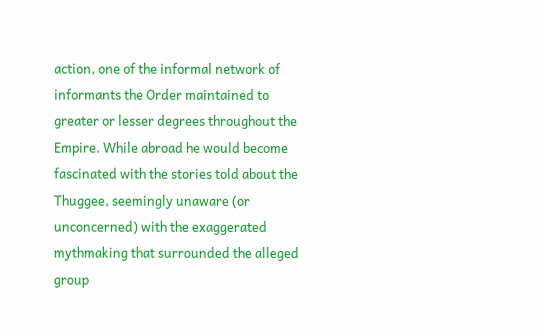action, one of the informal network of informants the Order maintained to greater or lesser degrees throughout the Empire. While abroad he would become fascinated with the stories told about the Thuggee, seemingly unaware (or unconcerned) with the exaggerated mythmaking that surrounded the alleged group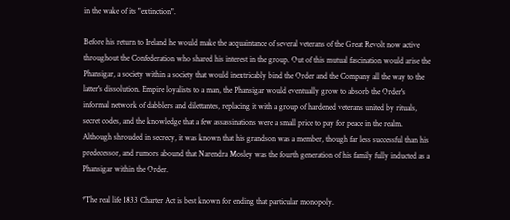in the wake of its "extinction".

Before his return to Ireland he would make the acquaintance of several veterans of the Great Revolt now active throughout the Confederation who shared his interest in the group. Out of this mutual fascination would arise the Phansigar, a society within a society that would inextricably bind the Order and the Company all the way to the latter's dissolution. Empire loyalists to a man, the Phansigar would eventually grow to absorb the Order's informal network of dabblers and dilettantes, replacing it with a group of hardened veterans united by rituals, secret codes, and the knowledge that a few assassinations were a small price to pay for peace in the realm. Although shrouded in secrecy, it was known that his grandson was a member, though far less successful than his predecessor, and rumors abound that Narendra Mosley was the fourth generation of his family fully inducted as a Phansigar within the Order.

*The real life 1833 Charter Act is best known for ending that particular monopoly.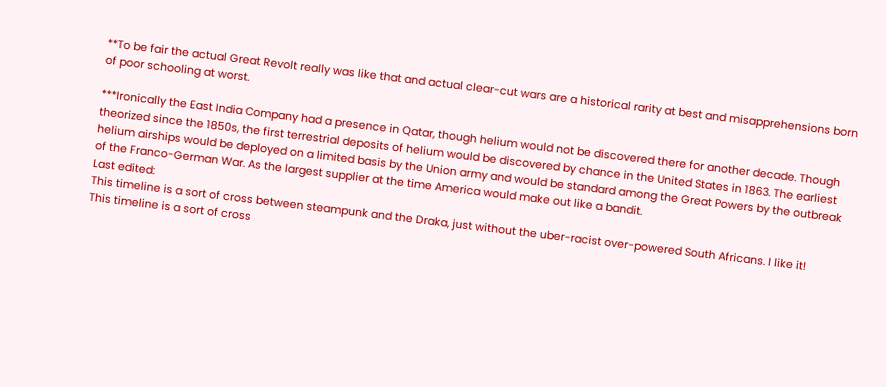**To be fair the actual Great Revolt really was like that and actual clear-cut wars are a historical rarity at best and misapprehensions born of poor schooling at worst.

***Ironically the East India Company had a presence in Qatar, though helium would not be discovered there for another decade. Though theorized since the 1850s, the first terrestrial deposits of helium would be discovered by chance in the United States in 1863. The earliest helium airships would be deployed on a limited basis by the Union army and would be standard among the Great Powers by the outbreak of the Franco-German War. As the largest supplier at the time America would make out like a bandit.
Last edited:
This timeline is a sort of cross between steampunk and the Draka, just without the uber-racist over-powered South Africans. I like it!
This timeline is a sort of cross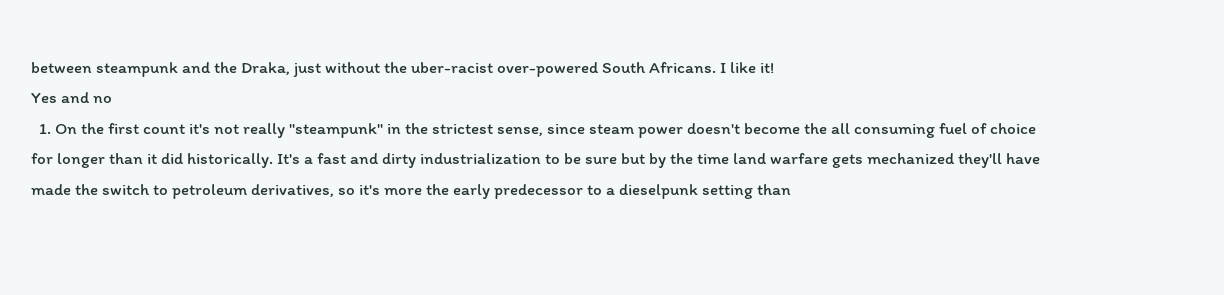between steampunk and the Draka, just without the uber-racist over-powered South Africans. I like it!
Yes and no
  1. On the first count it's not really "steampunk" in the strictest sense, since steam power doesn't become the all consuming fuel of choice for longer than it did historically. It's a fast and dirty industrialization to be sure but by the time land warfare gets mechanized they'll have made the switch to petroleum derivatives, so it's more the early predecessor to a dieselpunk setting than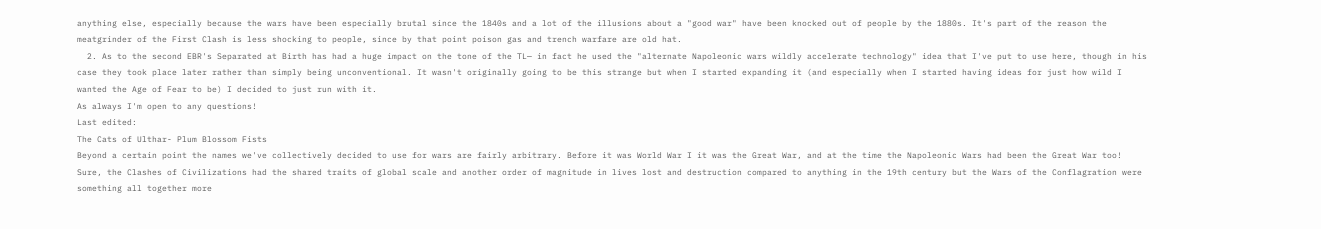anything else, especially because the wars have been especially brutal since the 1840s and a lot of the illusions about a "good war" have been knocked out of people by the 1880s. It's part of the reason the meatgrinder of the First Clash is less shocking to people, since by that point poison gas and trench warfare are old hat.
  2. As to the second EBR's Separated at Birth has had a huge impact on the tone of the TL— in fact he used the "alternate Napoleonic wars wildly accelerate technology" idea that I've put to use here, though in his case they took place later rather than simply being unconventional. It wasn't originally going to be this strange but when I started expanding it (and especially when I started having ideas for just how wild I wanted the Age of Fear to be) I decided to just run with it.
As always I'm open to any questions!
Last edited:
The Cats of Ulthar- Plum Blossom Fists
Beyond a certain point the names we've collectively decided to use for wars are fairly arbitrary. Before it was World War I it was the Great War, and at the time the Napoleonic Wars had been the Great War too! Sure, the Clashes of Civilizations had the shared traits of global scale and another order of magnitude in lives lost and destruction compared to anything in the 19th century but the Wars of the Conflagration were something all together more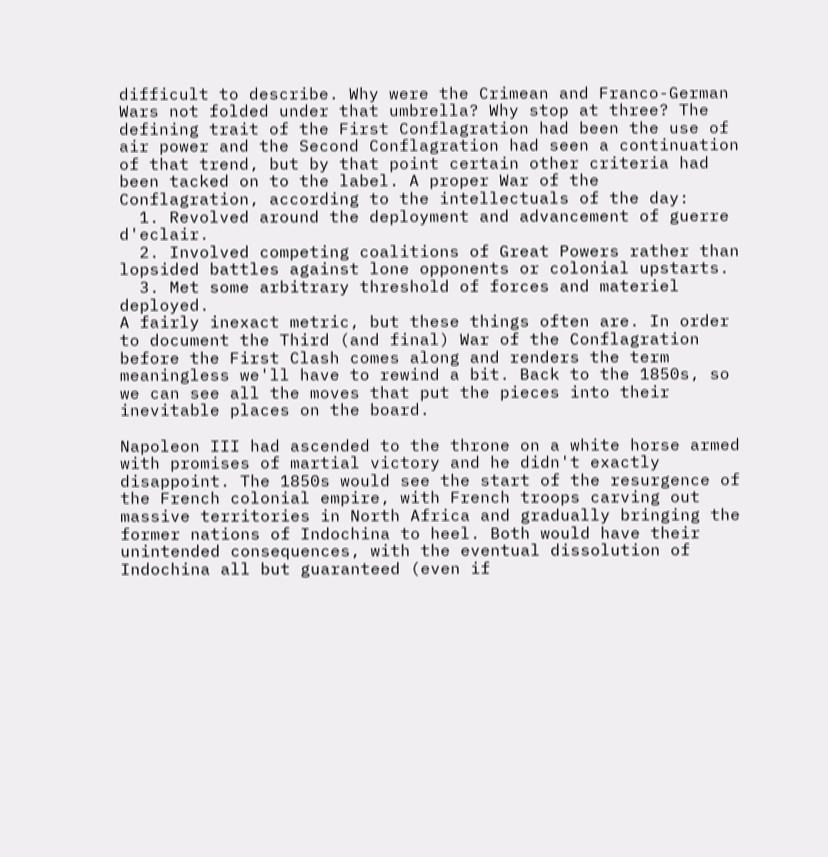difficult to describe. Why were the Crimean and Franco-German Wars not folded under that umbrella? Why stop at three? The defining trait of the First Conflagration had been the use of air power and the Second Conflagration had seen a continuation of that trend, but by that point certain other criteria had been tacked on to the label. A proper War of the Conflagration, according to the intellectuals of the day:
  1. Revolved around the deployment and advancement of guerre d'eclair.
  2. Involved competing coalitions of Great Powers rather than lopsided battles against lone opponents or colonial upstarts.
  3. Met some arbitrary threshold of forces and materiel deployed.
A fairly inexact metric, but these things often are. In order to document the Third (and final) War of the Conflagration before the First Clash comes along and renders the term meaningless we'll have to rewind a bit. Back to the 1850s, so we can see all the moves that put the pieces into their inevitable places on the board.

Napoleon III had ascended to the throne on a white horse armed with promises of martial victory and he didn't exactly disappoint. The 1850s would see the start of the resurgence of the French colonial empire, with French troops carving out massive territories in North Africa and gradually bringing the former nations of Indochina to heel. Both would have their unintended consequences, with the eventual dissolution of Indochina all but guaranteed (even if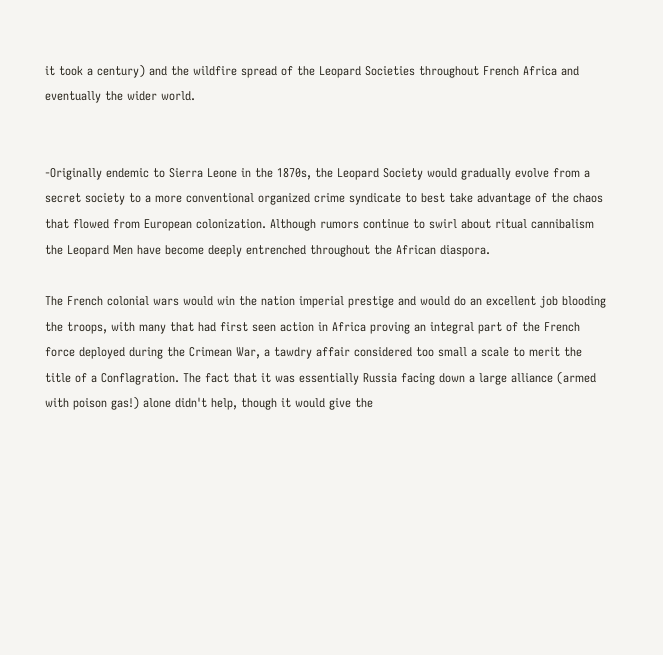it took a century) and the wildfire spread of the Leopard Societies throughout French Africa and eventually the wider world.


-Originally endemic to Sierra Leone in the 1870s, the Leopard Society would gradually evolve from a secret society to a more conventional organized crime syndicate to best take advantage of the chaos that flowed from European colonization. Although rumors continue to swirl about ritual cannibalism the Leopard Men have become deeply entrenched throughout the African diaspora.

The French colonial wars would win the nation imperial prestige and would do an excellent job blooding the troops, with many that had first seen action in Africa proving an integral part of the French force deployed during the Crimean War, a tawdry affair considered too small a scale to merit the title of a Conflagration. The fact that it was essentially Russia facing down a large alliance (armed with poison gas!) alone didn't help, though it would give the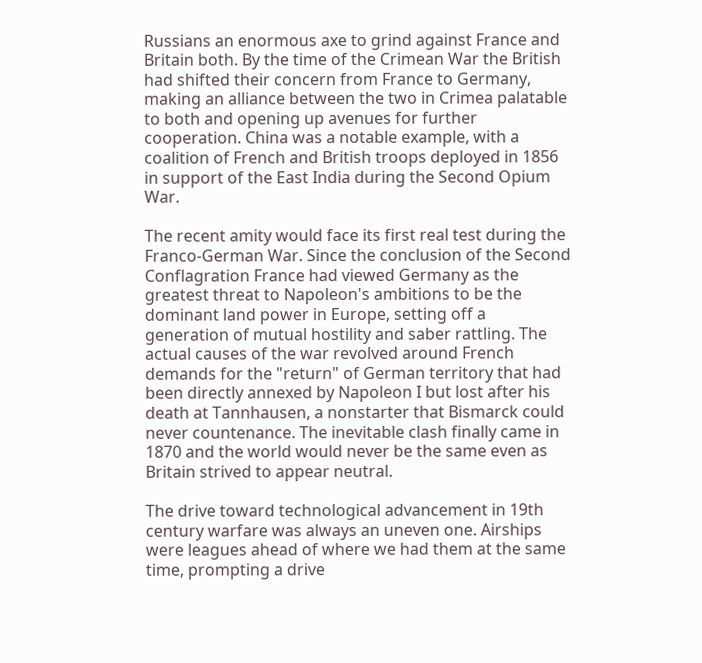Russians an enormous axe to grind against France and Britain both. By the time of the Crimean War the British had shifted their concern from France to Germany, making an alliance between the two in Crimea palatable to both and opening up avenues for further cooperation. China was a notable example, with a coalition of French and British troops deployed in 1856 in support of the East India during the Second Opium War.

The recent amity would face its first real test during the Franco-German War. Since the conclusion of the Second Conflagration France had viewed Germany as the greatest threat to Napoleon's ambitions to be the dominant land power in Europe, setting off a generation of mutual hostility and saber rattling. The actual causes of the war revolved around French demands for the "return" of German territory that had been directly annexed by Napoleon I but lost after his death at Tannhausen, a nonstarter that Bismarck could never countenance. The inevitable clash finally came in 1870 and the world would never be the same even as Britain strived to appear neutral.

The drive toward technological advancement in 19th century warfare was always an uneven one. Airships were leagues ahead of where we had them at the same time, prompting a drive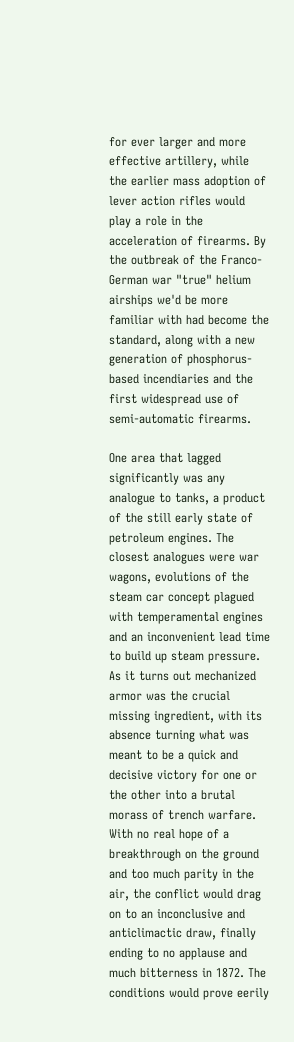for ever larger and more effective artillery, while the earlier mass adoption of lever action rifles would play a role in the acceleration of firearms. By the outbreak of the Franco-German war "true" helium airships we'd be more familiar with had become the standard, along with a new generation of phosphorus-based incendiaries and the first widespread use of semi-automatic firearms.

One area that lagged significantly was any analogue to tanks, a product of the still early state of petroleum engines. The closest analogues were war wagons, evolutions of the steam car concept plagued with temperamental engines and an inconvenient lead time to build up steam pressure. As it turns out mechanized armor was the crucial missing ingredient, with its absence turning what was meant to be a quick and decisive victory for one or the other into a brutal morass of trench warfare. With no real hope of a breakthrough on the ground and too much parity in the air, the conflict would drag on to an inconclusive and anticlimactic draw, finally ending to no applause and much bitterness in 1872. The conditions would prove eerily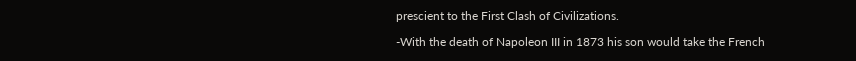prescient to the First Clash of Civilizations.

-With the death of Napoleon III in 1873 his son would take the French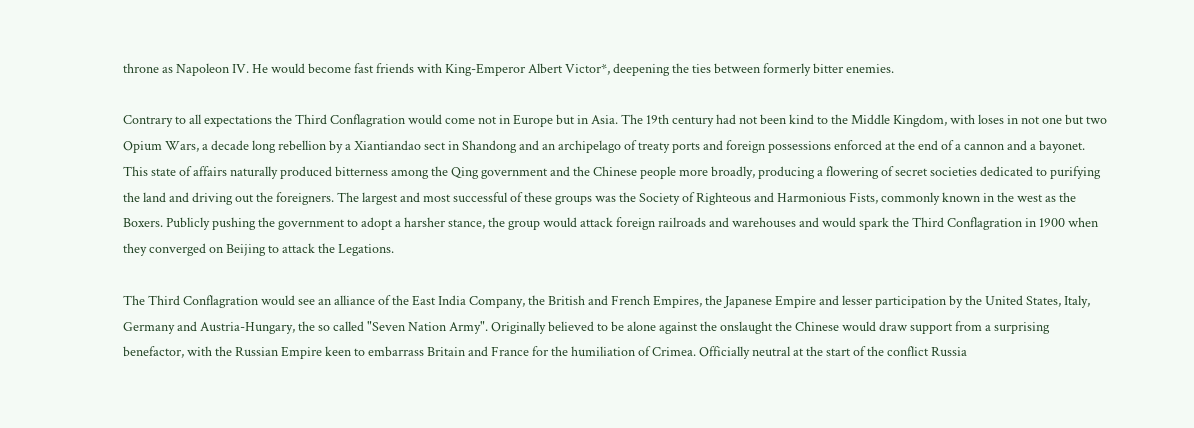throne as Napoleon IV. He would become fast friends with King-Emperor Albert Victor*, deepening the ties between formerly bitter enemies.

Contrary to all expectations the Third Conflagration would come not in Europe but in Asia. The 19th century had not been kind to the Middle Kingdom, with loses in not one but two Opium Wars, a decade long rebellion by a Xiantiandao sect in Shandong and an archipelago of treaty ports and foreign possessions enforced at the end of a cannon and a bayonet. This state of affairs naturally produced bitterness among the Qing government and the Chinese people more broadly, producing a flowering of secret societies dedicated to purifying the land and driving out the foreigners. The largest and most successful of these groups was the Society of Righteous and Harmonious Fists, commonly known in the west as the Boxers. Publicly pushing the government to adopt a harsher stance, the group would attack foreign railroads and warehouses and would spark the Third Conflagration in 1900 when they converged on Beijing to attack the Legations.

The Third Conflagration would see an alliance of the East India Company, the British and French Empires, the Japanese Empire and lesser participation by the United States, Italy, Germany and Austria-Hungary, the so called "Seven Nation Army". Originally believed to be alone against the onslaught the Chinese would draw support from a surprising benefactor, with the Russian Empire keen to embarrass Britain and France for the humiliation of Crimea. Officially neutral at the start of the conflict Russia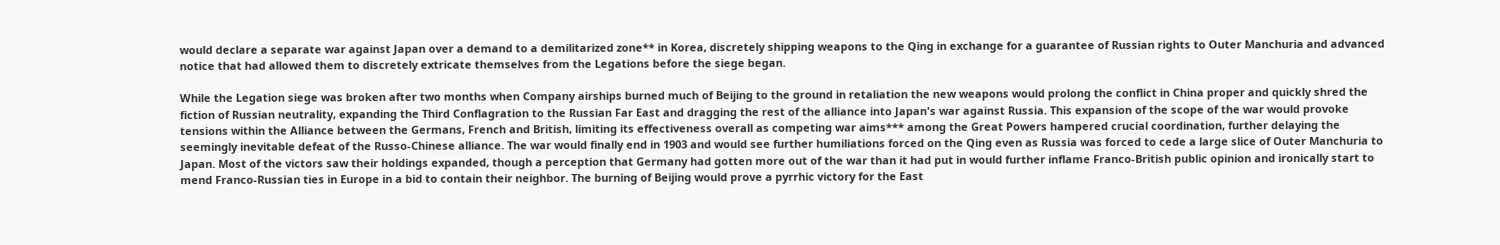would declare a separate war against Japan over a demand to a demilitarized zone** in Korea, discretely shipping weapons to the Qing in exchange for a guarantee of Russian rights to Outer Manchuria and advanced notice that had allowed them to discretely extricate themselves from the Legations before the siege began.

While the Legation siege was broken after two months when Company airships burned much of Beijing to the ground in retaliation the new weapons would prolong the conflict in China proper and quickly shred the fiction of Russian neutrality, expanding the Third Conflagration to the Russian Far East and dragging the rest of the alliance into Japan's war against Russia. This expansion of the scope of the war would provoke tensions within the Alliance between the Germans, French and British, limiting its effectiveness overall as competing war aims*** among the Great Powers hampered crucial coordination, further delaying the seemingly inevitable defeat of the Russo-Chinese alliance. The war would finally end in 1903 and would see further humiliations forced on the Qing even as Russia was forced to cede a large slice of Outer Manchuria to Japan. Most of the victors saw their holdings expanded, though a perception that Germany had gotten more out of the war than it had put in would further inflame Franco-British public opinion and ironically start to mend Franco-Russian ties in Europe in a bid to contain their neighbor. The burning of Beijing would prove a pyrrhic victory for the East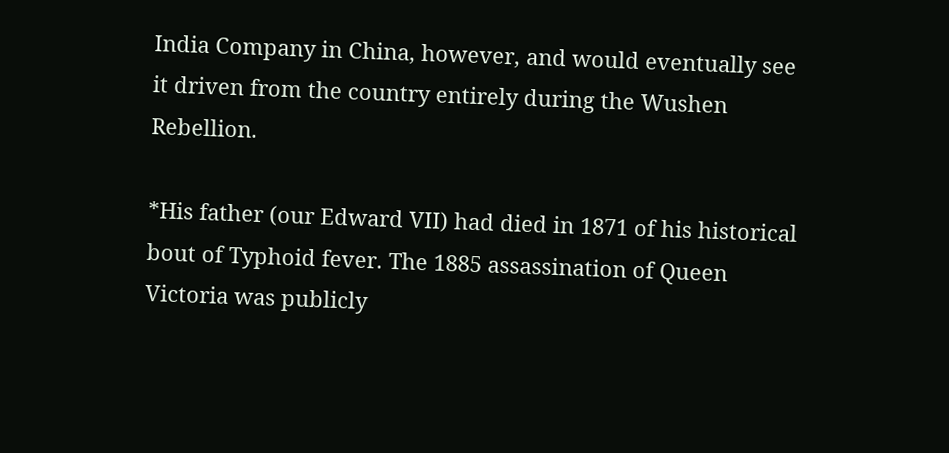India Company in China, however, and would eventually see it driven from the country entirely during the Wushen Rebellion.

*His father (our Edward VII) had died in 1871 of his historical bout of Typhoid fever. The 1885 assassination of Queen Victoria was publicly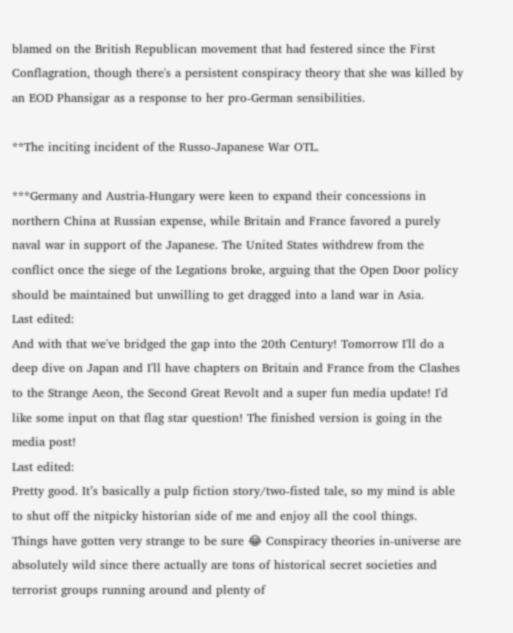blamed on the British Republican movement that had festered since the First Conflagration, though there's a persistent conspiracy theory that she was killed by an EOD Phansigar as a response to her pro-German sensibilities.

**The inciting incident of the Russo-Japanese War OTL.

***Germany and Austria-Hungary were keen to expand their concessions in northern China at Russian expense, while Britain and France favored a purely naval war in support of the Japanese. The United States withdrew from the conflict once the siege of the Legations broke, arguing that the Open Door policy should be maintained but unwilling to get dragged into a land war in Asia.
Last edited:
And with that we've bridged the gap into the 20th Century! Tomorrow I'll do a deep dive on Japan and I'll have chapters on Britain and France from the Clashes to the Strange Aeon, the Second Great Revolt and a super fun media update! I'd like some input on that flag star question! The finished version is going in the media post!
Last edited:
Pretty good. It’s basically a pulp fiction story/two-fisted tale, so my mind is able to shut off the nitpicky historian side of me and enjoy all the cool things.
Things have gotten very strange to be sure 😂 Conspiracy theories in-universe are absolutely wild since there actually are tons of historical secret societies and terrorist groups running around and plenty of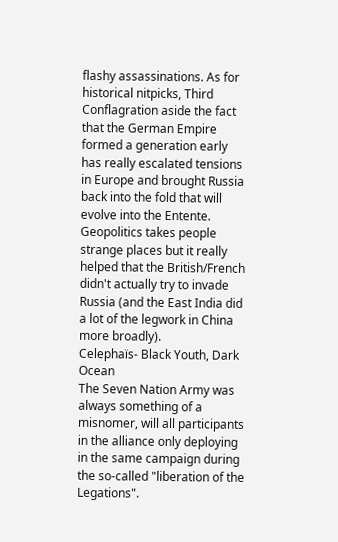flashy assassinations. As for historical nitpicks, Third Conflagration aside the fact that the German Empire formed a generation early has really escalated tensions in Europe and brought Russia back into the fold that will evolve into the Entente. Geopolitics takes people strange places but it really helped that the British/French didn't actually try to invade Russia (and the East India did a lot of the legwork in China more broadly).
Celephaïs- Black Youth, Dark Ocean
The Seven Nation Army was always something of a misnomer, will all participants in the alliance only deploying in the same campaign during the so-called "liberation of the Legations".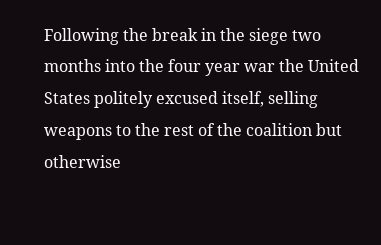Following the break in the siege two months into the four year war the United States politely excused itself, selling weapons to the rest of the coalition but otherwise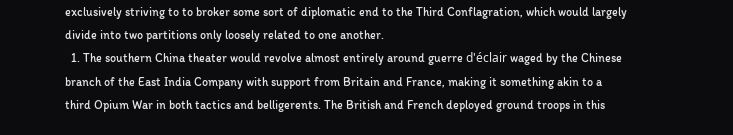exclusively striving to to broker some sort of diplomatic end to the Third Conflagration, which would largely divide into two partitions only loosely related to one another.
  1. The southern China theater would revolve almost entirely around guerre d'éclair waged by the Chinese branch of the East India Company with support from Britain and France, making it something akin to a third Opium War in both tactics and belligerents. The British and French deployed ground troops in this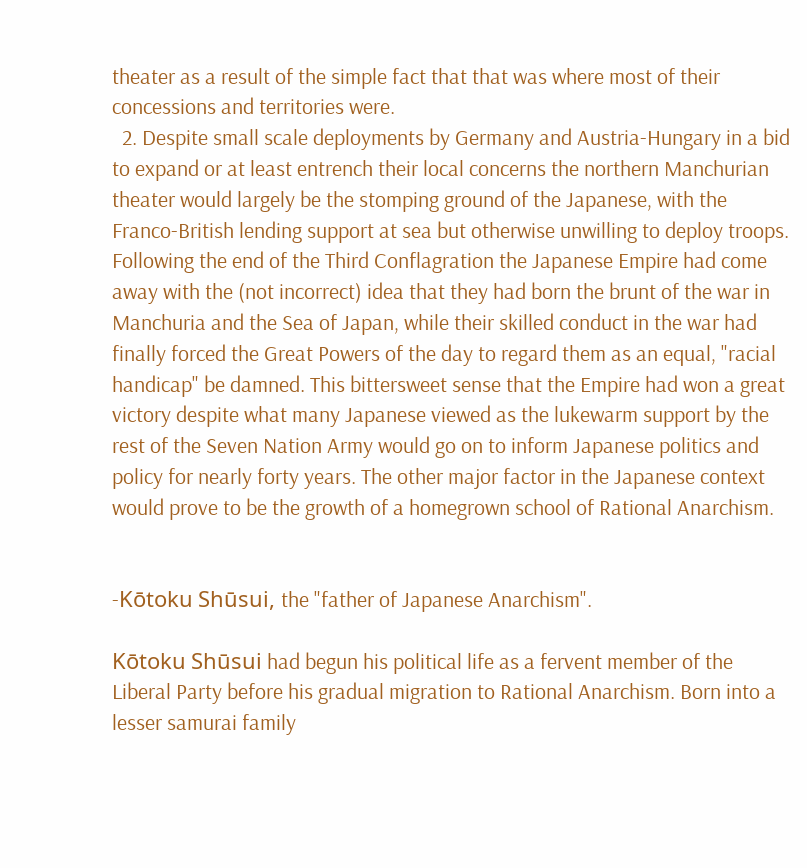theater as a result of the simple fact that that was where most of their concessions and territories were.
  2. Despite small scale deployments by Germany and Austria-Hungary in a bid to expand or at least entrench their local concerns the northern Manchurian theater would largely be the stomping ground of the Japanese, with the Franco-British lending support at sea but otherwise unwilling to deploy troops.
Following the end of the Third Conflagration the Japanese Empire had come away with the (not incorrect) idea that they had born the brunt of the war in Manchuria and the Sea of Japan, while their skilled conduct in the war had finally forced the Great Powers of the day to regard them as an equal, "racial handicap" be damned. This bittersweet sense that the Empire had won a great victory despite what many Japanese viewed as the lukewarm support by the rest of the Seven Nation Army would go on to inform Japanese politics and policy for nearly forty years. The other major factor in the Japanese context would prove to be the growth of a homegrown school of Rational Anarchism.


-Kōtoku Shūsui, the "father of Japanese Anarchism".

Kōtoku Shūsui had begun his political life as a fervent member of the Liberal Party before his gradual migration to Rational Anarchism. Born into a lesser samurai family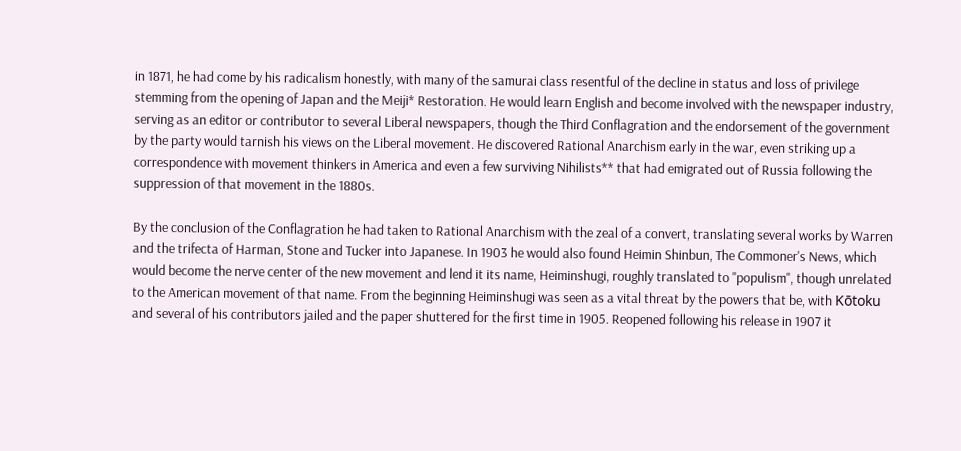in 1871, he had come by his radicalism honestly, with many of the samurai class resentful of the decline in status and loss of privilege stemming from the opening of Japan and the Meiji* Restoration. He would learn English and become involved with the newspaper industry, serving as an editor or contributor to several Liberal newspapers, though the Third Conflagration and the endorsement of the government by the party would tarnish his views on the Liberal movement. He discovered Rational Anarchism early in the war, even striking up a correspondence with movement thinkers in America and even a few surviving Nihilists** that had emigrated out of Russia following the suppression of that movement in the 1880s.

By the conclusion of the Conflagration he had taken to Rational Anarchism with the zeal of a convert, translating several works by Warren and the trifecta of Harman, Stone and Tucker into Japanese. In 1903 he would also found Heimin Shinbun, The Commoner's News, which would become the nerve center of the new movement and lend it its name, Heiminshugi, roughly translated to "populism", though unrelated to the American movement of that name. From the beginning Heiminshugi was seen as a vital threat by the powers that be, with Kōtoku and several of his contributors jailed and the paper shuttered for the first time in 1905. Reopened following his release in 1907 it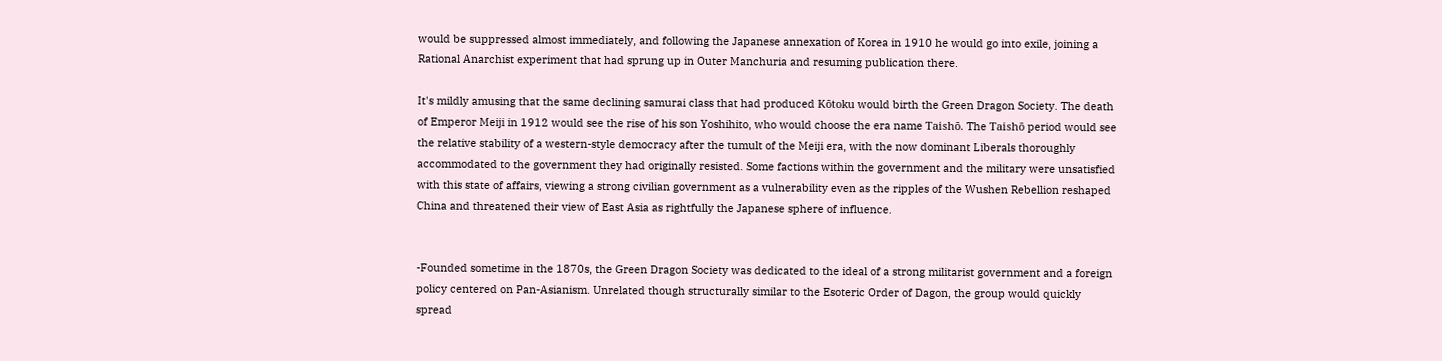would be suppressed almost immediately, and following the Japanese annexation of Korea in 1910 he would go into exile, joining a Rational Anarchist experiment that had sprung up in Outer Manchuria and resuming publication there.

It's mildly amusing that the same declining samurai class that had produced Kōtoku would birth the Green Dragon Society. The death of Emperor Meiji in 1912 would see the rise of his son Yoshihito, who would choose the era name Taishō. The Taishō period would see the relative stability of a western-style democracy after the tumult of the Meiji era, with the now dominant Liberals thoroughly accommodated to the government they had originally resisted. Some factions within the government and the military were unsatisfied with this state of affairs, viewing a strong civilian government as a vulnerability even as the ripples of the Wushen Rebellion reshaped China and threatened their view of East Asia as rightfully the Japanese sphere of influence.


-Founded sometime in the 1870s, the Green Dragon Society was dedicated to the ideal of a strong militarist government and a foreign policy centered on Pan-Asianism. Unrelated though structurally similar to the Esoteric Order of Dagon, the group would quickly spread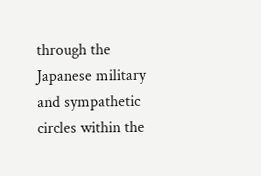through the Japanese military and sympathetic circles within the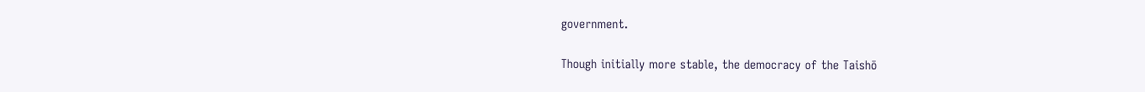government.

Though initially more stable, the democracy of the Taishō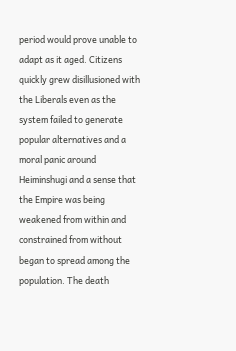period would prove unable to adapt as it aged. Citizens quickly grew disillusioned with the Liberals even as the system failed to generate popular alternatives and a moral panic around Heiminshugi and a sense that the Empire was being weakened from within and constrained from without began to spread among the population. The death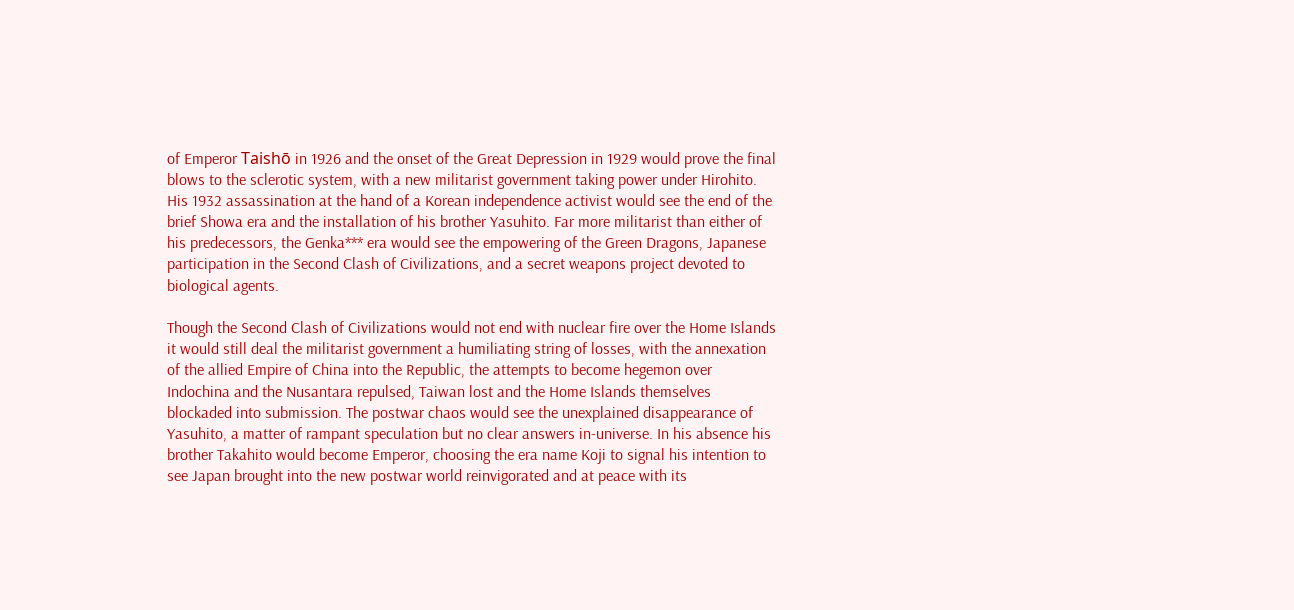of Emperor Taishō in 1926 and the onset of the Great Depression in 1929 would prove the final blows to the sclerotic system, with a new militarist government taking power under Hirohito. His 1932 assassination at the hand of a Korean independence activist would see the end of the brief Showa era and the installation of his brother Yasuhito. Far more militarist than either of his predecessors, the Genka*** era would see the empowering of the Green Dragons, Japanese participation in the Second Clash of Civilizations, and a secret weapons project devoted to biological agents.

Though the Second Clash of Civilizations would not end with nuclear fire over the Home Islands it would still deal the militarist government a humiliating string of losses, with the annexation of the allied Empire of China into the Republic, the attempts to become hegemon over Indochina and the Nusantara repulsed, Taiwan lost and the Home Islands themselves blockaded into submission. The postwar chaos would see the unexplained disappearance of Yasuhito, a matter of rampant speculation but no clear answers in-universe. In his absence his brother Takahito would become Emperor, choosing the era name Koji to signal his intention to see Japan brought into the new postwar world reinvigorated and at peace with its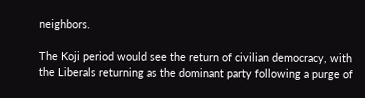neighbors.

The Koji period would see the return of civilian democracy, with the Liberals returning as the dominant party following a purge of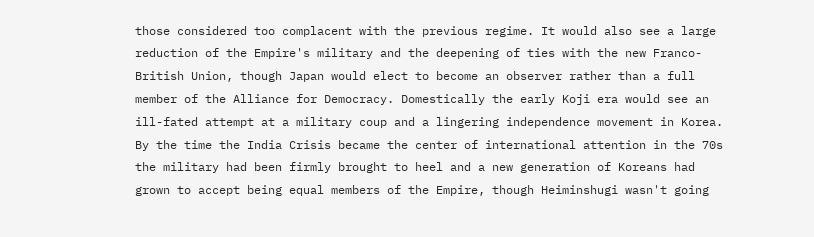those considered too complacent with the previous regime. It would also see a large reduction of the Empire's military and the deepening of ties with the new Franco-British Union, though Japan would elect to become an observer rather than a full member of the Alliance for Democracy. Domestically the early Koji era would see an ill-fated attempt at a military coup and a lingering independence movement in Korea. By the time the India Crisis became the center of international attention in the 70s the military had been firmly brought to heel and a new generation of Koreans had grown to accept being equal members of the Empire, though Heiminshugi wasn't going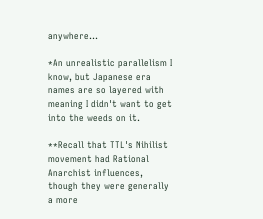anywhere...

*An unrealistic parallelism I know, but Japanese era names are so layered with meaning I didn't want to get into the weeds on it.

**Recall that TTL's Nihilist movement had Rational Anarchist influences, though they were generally a more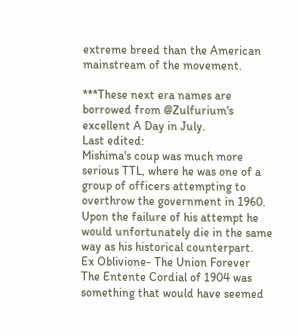extreme breed than the American mainstream of the movement.

***These next era names are borrowed from @Zulfurium's excellent A Day in July.
Last edited:
Mishima's coup was much more serious TTL, where he was one of a group of officers attempting to overthrow the government in 1960. Upon the failure of his attempt he would unfortunately die in the same way as his historical counterpart.
Ex Oblivione- The Union Forever
The Entente Cordial of 1904 was something that would have seemed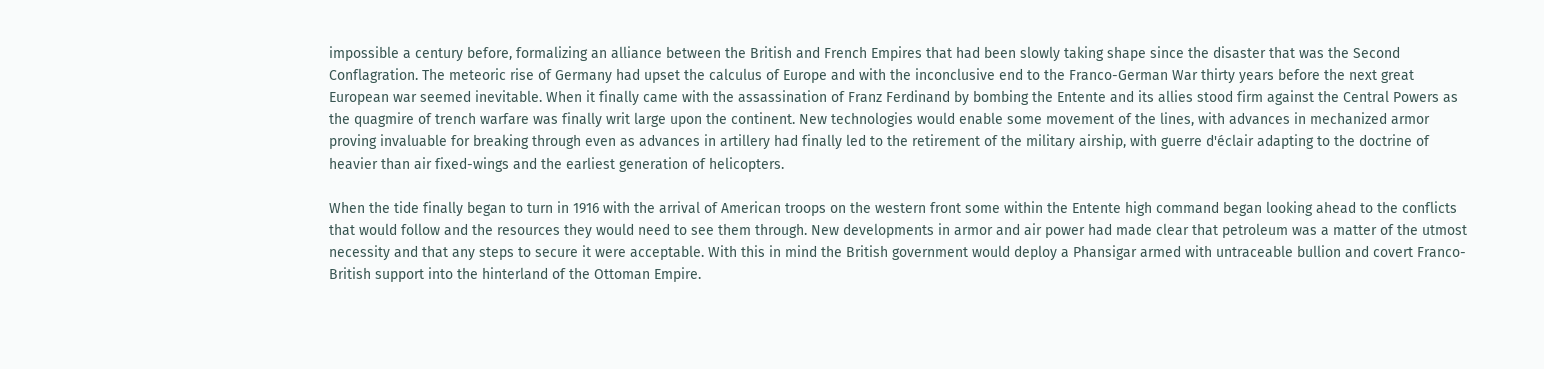impossible a century before, formalizing an alliance between the British and French Empires that had been slowly taking shape since the disaster that was the Second Conflagration. The meteoric rise of Germany had upset the calculus of Europe and with the inconclusive end to the Franco-German War thirty years before the next great European war seemed inevitable. When it finally came with the assassination of Franz Ferdinand by bombing the Entente and its allies stood firm against the Central Powers as the quagmire of trench warfare was finally writ large upon the continent. New technologies would enable some movement of the lines, with advances in mechanized armor proving invaluable for breaking through even as advances in artillery had finally led to the retirement of the military airship, with guerre d'éclair adapting to the doctrine of heavier than air fixed-wings and the earliest generation of helicopters.

When the tide finally began to turn in 1916 with the arrival of American troops on the western front some within the Entente high command began looking ahead to the conflicts that would follow and the resources they would need to see them through. New developments in armor and air power had made clear that petroleum was a matter of the utmost necessity and that any steps to secure it were acceptable. With this in mind the British government would deploy a Phansigar armed with untraceable bullion and covert Franco-British support into the hinterland of the Ottoman Empire.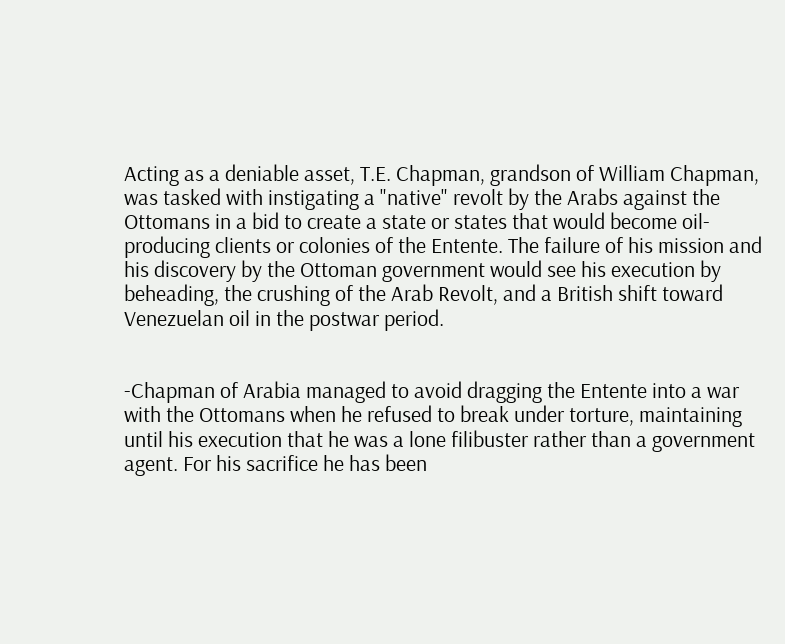Acting as a deniable asset, T.E. Chapman, grandson of William Chapman, was tasked with instigating a "native" revolt by the Arabs against the Ottomans in a bid to create a state or states that would become oil-producing clients or colonies of the Entente. The failure of his mission and his discovery by the Ottoman government would see his execution by beheading, the crushing of the Arab Revolt, and a British shift toward Venezuelan oil in the postwar period.


-Chapman of Arabia managed to avoid dragging the Entente into a war with the Ottomans when he refused to break under torture, maintaining until his execution that he was a lone filibuster rather than a government agent. For his sacrifice he has been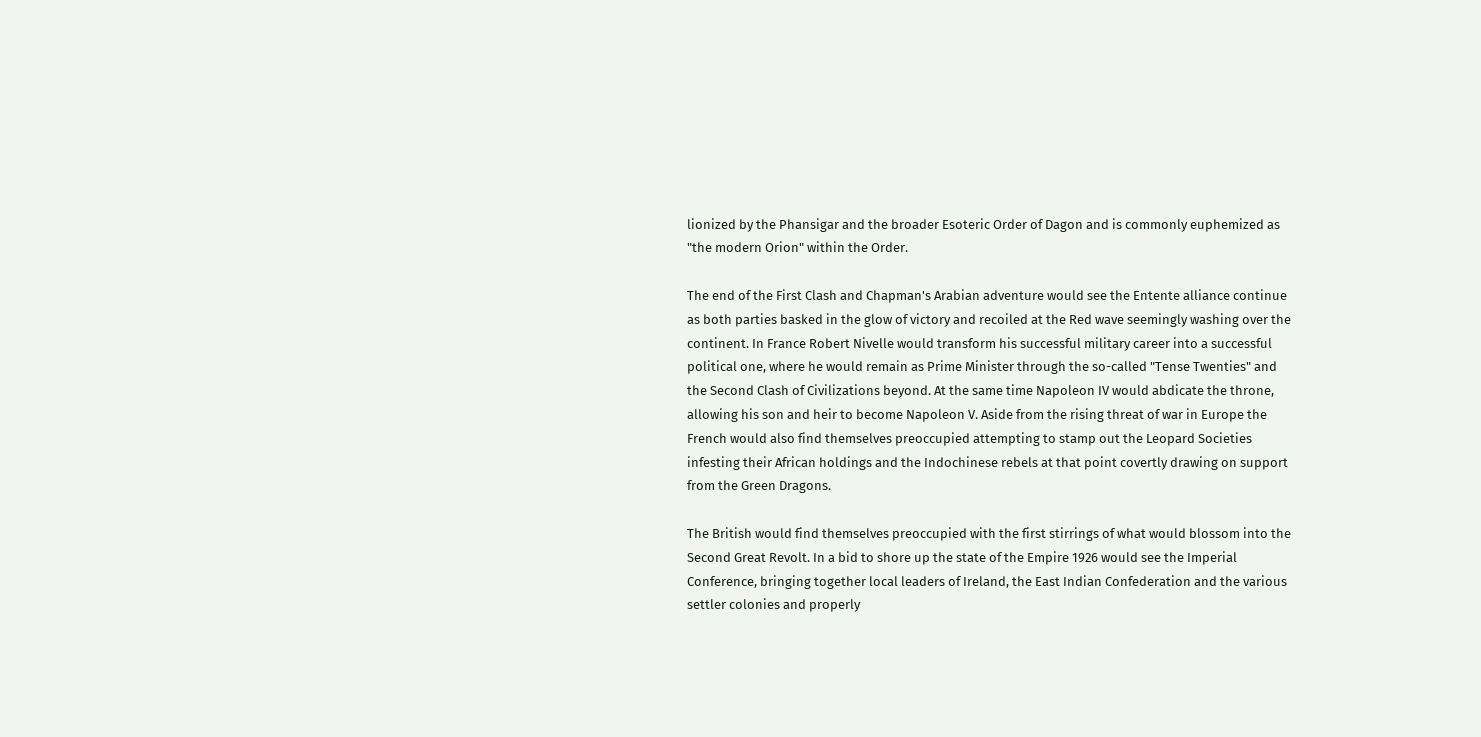lionized by the Phansigar and the broader Esoteric Order of Dagon and is commonly euphemized as "the modern Orion" within the Order.

The end of the First Clash and Chapman's Arabian adventure would see the Entente alliance continue as both parties basked in the glow of victory and recoiled at the Red wave seemingly washing over the continent. In France Robert Nivelle would transform his successful military career into a successful political one, where he would remain as Prime Minister through the so-called "Tense Twenties" and the Second Clash of Civilizations beyond. At the same time Napoleon IV would abdicate the throne, allowing his son and heir to become Napoleon V. Aside from the rising threat of war in Europe the French would also find themselves preoccupied attempting to stamp out the Leopard Societies infesting their African holdings and the Indochinese rebels at that point covertly drawing on support from the Green Dragons.

The British would find themselves preoccupied with the first stirrings of what would blossom into the Second Great Revolt. In a bid to shore up the state of the Empire 1926 would see the Imperial Conference, bringing together local leaders of Ireland, the East Indian Confederation and the various settler colonies and properly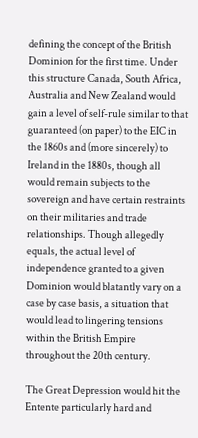defining the concept of the British Dominion for the first time. Under this structure Canada, South Africa, Australia and New Zealand would gain a level of self-rule similar to that guaranteed (on paper) to the EIC in the 1860s and (more sincerely) to Ireland in the 1880s, though all would remain subjects to the sovereign and have certain restraints on their militaries and trade relationships. Though allegedly equals, the actual level of independence granted to a given Dominion would blatantly vary on a case by case basis, a situation that would lead to lingering tensions within the British Empire throughout the 20th century.

The Great Depression would hit the Entente particularly hard and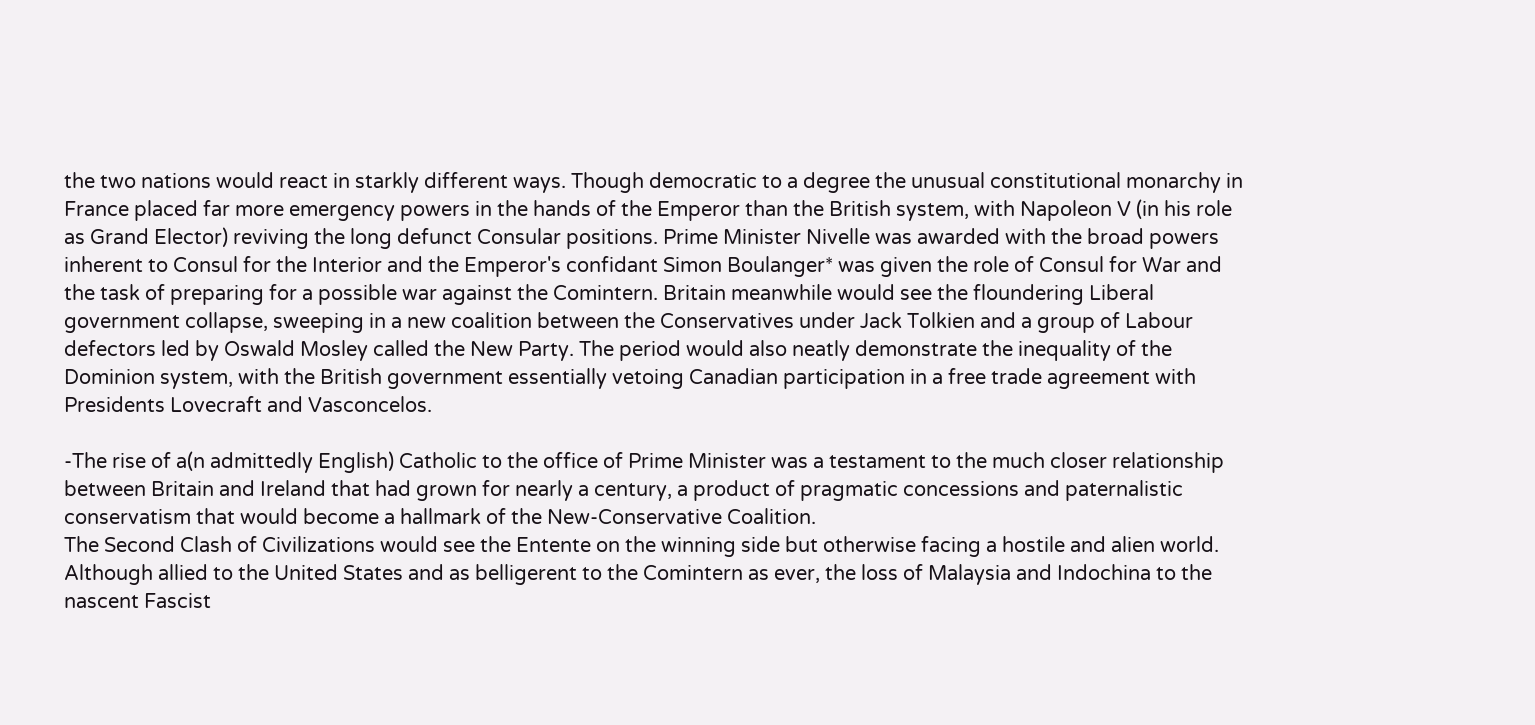the two nations would react in starkly different ways. Though democratic to a degree the unusual constitutional monarchy in France placed far more emergency powers in the hands of the Emperor than the British system, with Napoleon V (in his role as Grand Elector) reviving the long defunct Consular positions. Prime Minister Nivelle was awarded with the broad powers inherent to Consul for the Interior and the Emperor's confidant Simon Boulanger* was given the role of Consul for War and the task of preparing for a possible war against the Comintern. Britain meanwhile would see the floundering Liberal government collapse, sweeping in a new coalition between the Conservatives under Jack Tolkien and a group of Labour defectors led by Oswald Mosley called the New Party. The period would also neatly demonstrate the inequality of the Dominion system, with the British government essentially vetoing Canadian participation in a free trade agreement with Presidents Lovecraft and Vasconcelos.

-The rise of a(n admittedly English) Catholic to the office of Prime Minister was a testament to the much closer relationship between Britain and Ireland that had grown for nearly a century, a product of pragmatic concessions and paternalistic conservatism that would become a hallmark of the New-Conservative Coalition.
The Second Clash of Civilizations would see the Entente on the winning side but otherwise facing a hostile and alien world. Although allied to the United States and as belligerent to the Comintern as ever, the loss of Malaysia and Indochina to the nascent Fascist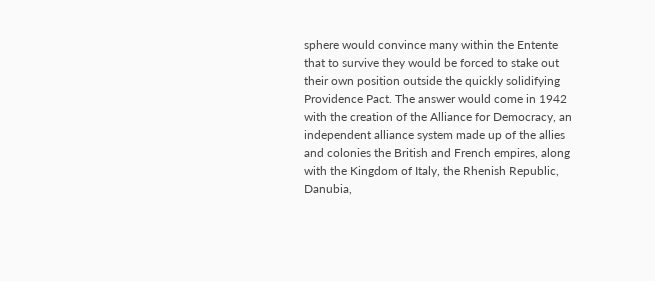sphere would convince many within the Entente that to survive they would be forced to stake out their own position outside the quickly solidifying Providence Pact. The answer would come in 1942 with the creation of the Alliance for Democracy, an independent alliance system made up of the allies and colonies the British and French empires, along with the Kingdom of Italy, the Rhenish Republic, Danubia,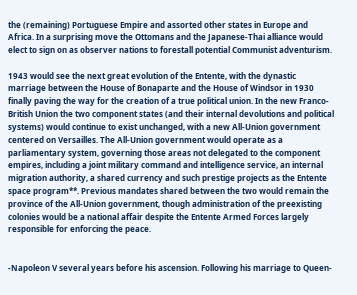the (remaining) Portuguese Empire and assorted other states in Europe and Africa. In a surprising move the Ottomans and the Japanese-Thai alliance would elect to sign on as observer nations to forestall potential Communist adventurism.

1943 would see the next great evolution of the Entente, with the dynastic marriage between the House of Bonaparte and the House of Windsor in 1930 finally paving the way for the creation of a true political union. In the new Franco-British Union the two component states (and their internal devolutions and political systems) would continue to exist unchanged, with a new All-Union government centered on Versailles. The All-Union government would operate as a parliamentary system, governing those areas not delegated to the component empires, including a joint military command and intelligence service, an internal migration authority, a shared currency and such prestige projects as the Entente space program**. Previous mandates shared between the two would remain the province of the All-Union government, though administration of the preexisting colonies would be a national affair despite the Entente Armed Forces largely responsible for enforcing the peace.


-Napoleon V several years before his ascension. Following his marriage to Queen-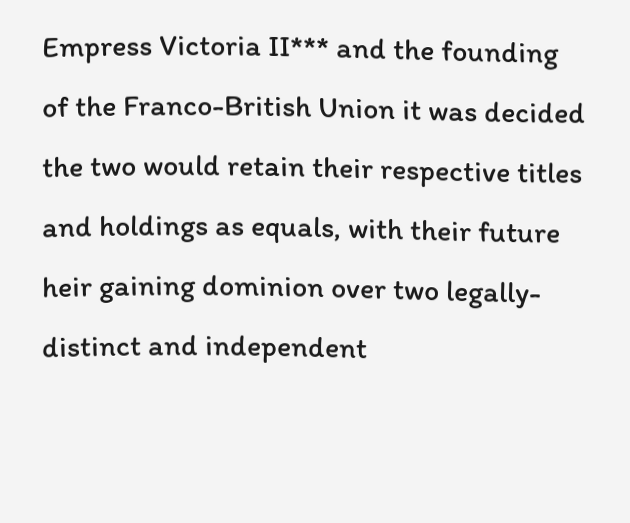Empress Victoria II*** and the founding of the Franco-British Union it was decided the two would retain their respective titles and holdings as equals, with their future heir gaining dominion over two legally-distinct and independent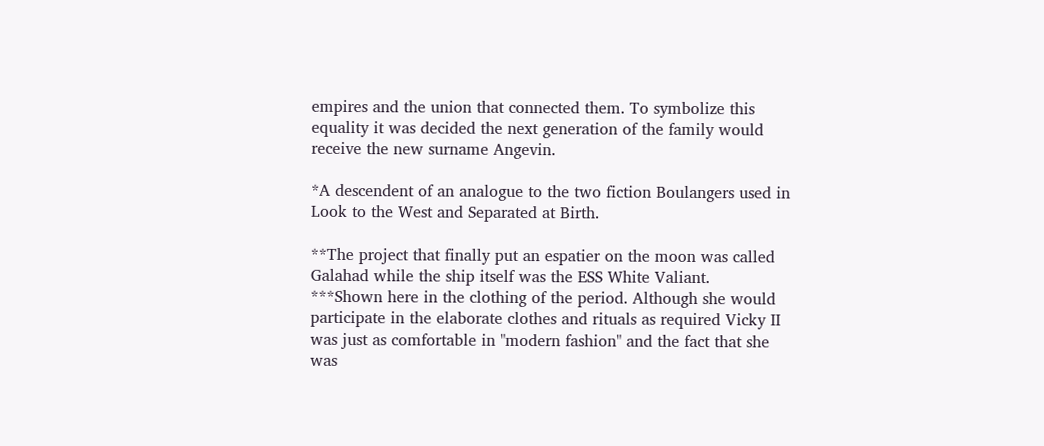empires and the union that connected them. To symbolize this equality it was decided the next generation of the family would receive the new surname Angevin.

*A descendent of an analogue to the two fiction Boulangers used in Look to the West and Separated at Birth.

**The project that finally put an espatier on the moon was called Galahad while the ship itself was the ESS White Valiant.
***Shown here in the clothing of the period. Although she would participate in the elaborate clothes and rituals as required Vicky II was just as comfortable in "modern fashion" and the fact that she was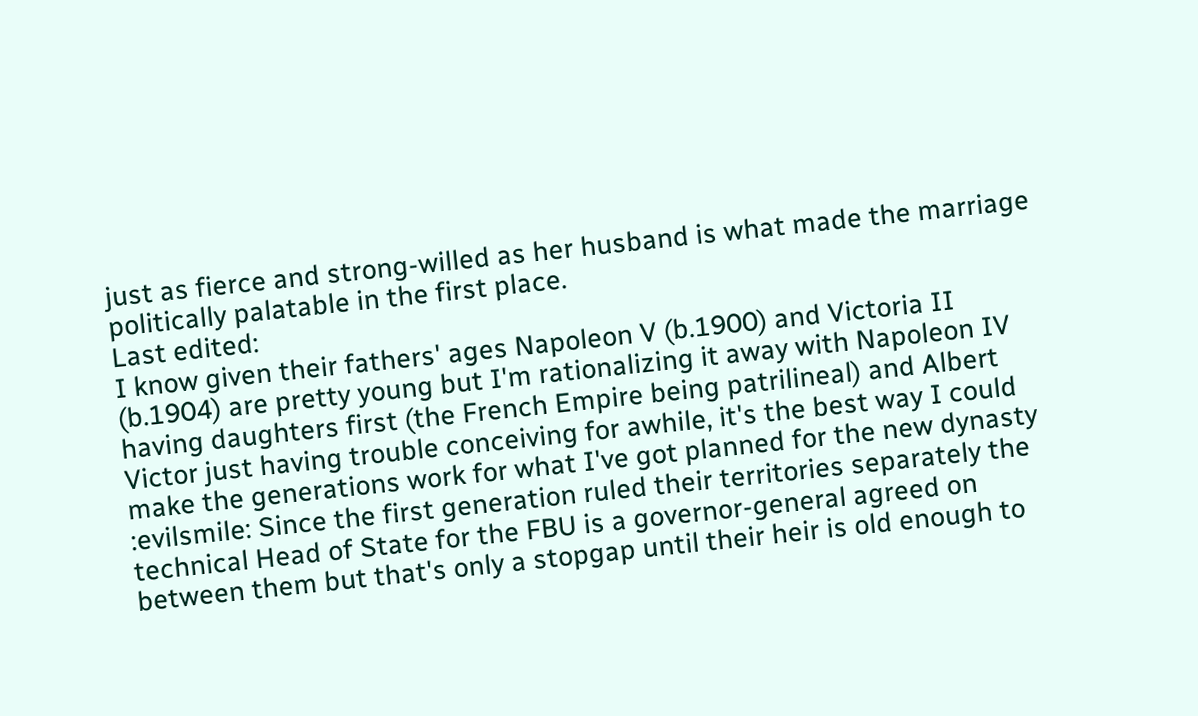just as fierce and strong-willed as her husband is what made the marriage politically palatable in the first place.
Last edited:
I know given their fathers' ages Napoleon V (b.1900) and Victoria II (b.1904) are pretty young but I'm rationalizing it away with Napoleon IV having daughters first (the French Empire being patrilineal) and Albert Victor just having trouble conceiving for awhile, it's the best way I could make the generations work for what I've got planned for the new dynasty :evilsmile: Since the first generation ruled their territories separately the technical Head of State for the FBU is a governor-general agreed on between them but that's only a stopgap until their heir is old enough to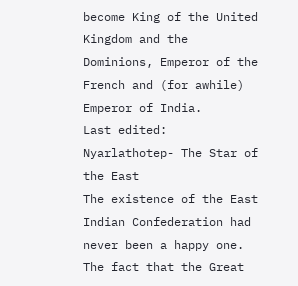become King of the United Kingdom and the Dominions, Emperor of the French and (for awhile) Emperor of India.
Last edited:
Nyarlathotep- The Star of the East
The existence of the East Indian Confederation had never been a happy one. The fact that the Great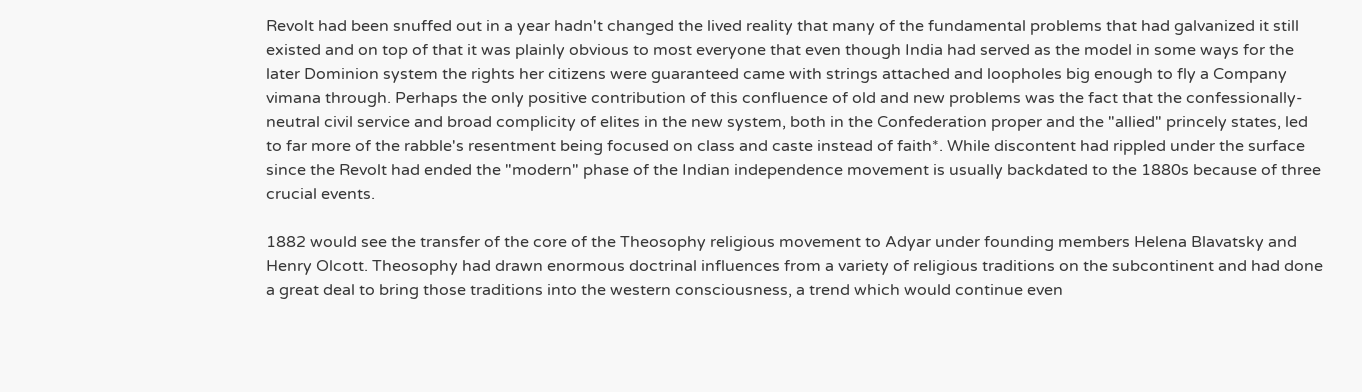Revolt had been snuffed out in a year hadn't changed the lived reality that many of the fundamental problems that had galvanized it still existed and on top of that it was plainly obvious to most everyone that even though India had served as the model in some ways for the later Dominion system the rights her citizens were guaranteed came with strings attached and loopholes big enough to fly a Company vimana through. Perhaps the only positive contribution of this confluence of old and new problems was the fact that the confessionally-neutral civil service and broad complicity of elites in the new system, both in the Confederation proper and the "allied" princely states, led to far more of the rabble's resentment being focused on class and caste instead of faith*. While discontent had rippled under the surface since the Revolt had ended the "modern" phase of the Indian independence movement is usually backdated to the 1880s because of three crucial events.

1882 would see the transfer of the core of the Theosophy religious movement to Adyar under founding members Helena Blavatsky and Henry Olcott. Theosophy had drawn enormous doctrinal influences from a variety of religious traditions on the subcontinent and had done a great deal to bring those traditions into the western consciousness, a trend which would continue even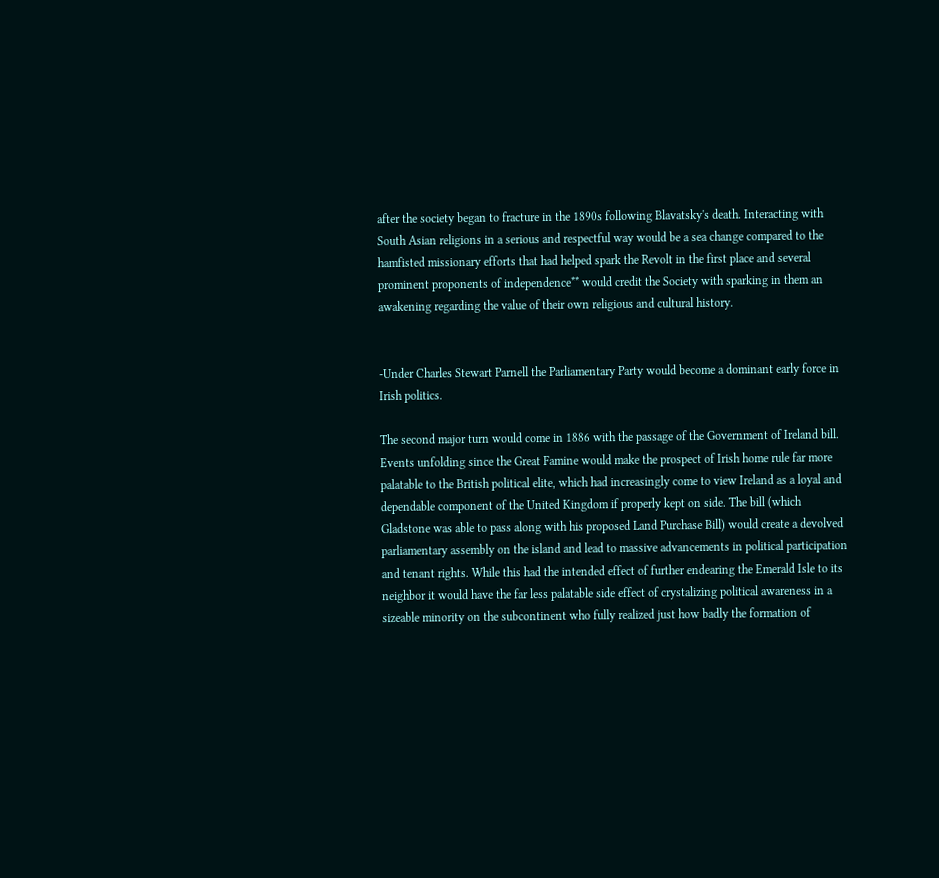after the society began to fracture in the 1890s following Blavatsky's death. Interacting with South Asian religions in a serious and respectful way would be a sea change compared to the hamfisted missionary efforts that had helped spark the Revolt in the first place and several prominent proponents of independence** would credit the Society with sparking in them an awakening regarding the value of their own religious and cultural history.


-Under Charles Stewart Parnell the Parliamentary Party would become a dominant early force in Irish politics.

The second major turn would come in 1886 with the passage of the Government of Ireland bill. Events unfolding since the Great Famine would make the prospect of Irish home rule far more palatable to the British political elite, which had increasingly come to view Ireland as a loyal and dependable component of the United Kingdom if properly kept on side. The bill (which Gladstone was able to pass along with his proposed Land Purchase Bill) would create a devolved parliamentary assembly on the island and lead to massive advancements in political participation and tenant rights. While this had the intended effect of further endearing the Emerald Isle to its neighbor it would have the far less palatable side effect of crystalizing political awareness in a sizeable minority on the subcontinent who fully realized just how badly the formation of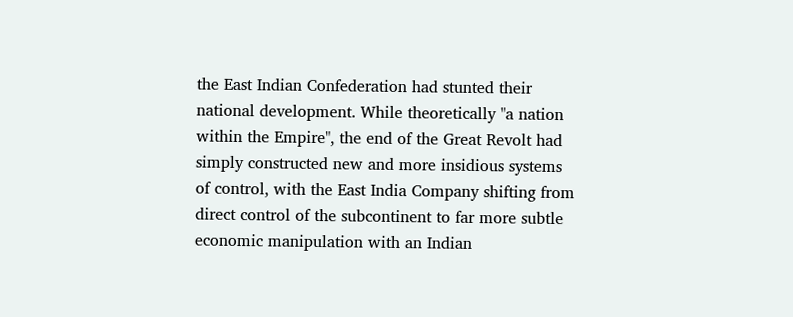the East Indian Confederation had stunted their national development. While theoretically "a nation within the Empire", the end of the Great Revolt had simply constructed new and more insidious systems of control, with the East India Company shifting from direct control of the subcontinent to far more subtle economic manipulation with an Indian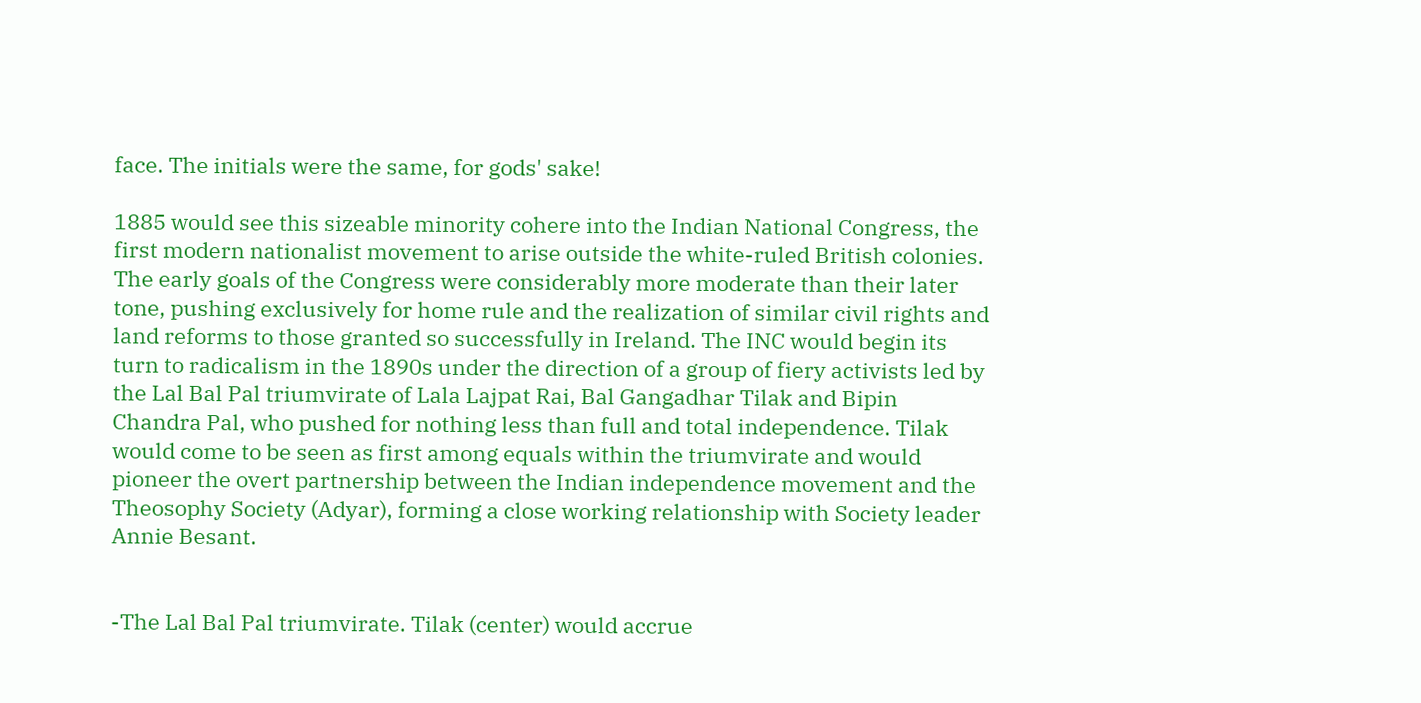face. The initials were the same, for gods' sake!

1885 would see this sizeable minority cohere into the Indian National Congress, the first modern nationalist movement to arise outside the white-ruled British colonies. The early goals of the Congress were considerably more moderate than their later tone, pushing exclusively for home rule and the realization of similar civil rights and land reforms to those granted so successfully in Ireland. The INC would begin its turn to radicalism in the 1890s under the direction of a group of fiery activists led by the Lal Bal Pal triumvirate of Lala Lajpat Rai, Bal Gangadhar Tilak and Bipin Chandra Pal, who pushed for nothing less than full and total independence. Tilak would come to be seen as first among equals within the triumvirate and would pioneer the overt partnership between the Indian independence movement and the Theosophy Society (Adyar), forming a close working relationship with Society leader Annie Besant.


-The Lal Bal Pal triumvirate. Tilak (center) would accrue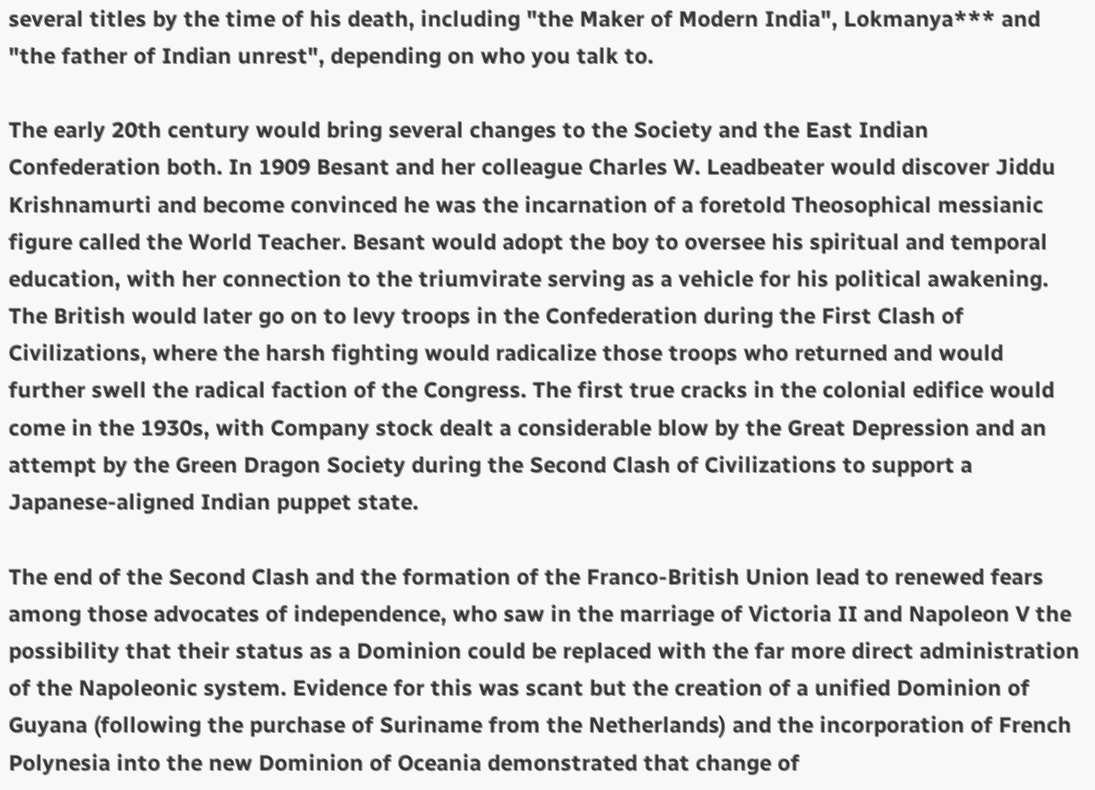several titles by the time of his death, including "the Maker of Modern India", Lokmanya*** and "the father of Indian unrest", depending on who you talk to.

The early 20th century would bring several changes to the Society and the East Indian Confederation both. In 1909 Besant and her colleague Charles W. Leadbeater would discover Jiddu Krishnamurti and become convinced he was the incarnation of a foretold Theosophical messianic figure called the World Teacher. Besant would adopt the boy to oversee his spiritual and temporal education, with her connection to the triumvirate serving as a vehicle for his political awakening. The British would later go on to levy troops in the Confederation during the First Clash of Civilizations, where the harsh fighting would radicalize those troops who returned and would further swell the radical faction of the Congress. The first true cracks in the colonial edifice would come in the 1930s, with Company stock dealt a considerable blow by the Great Depression and an attempt by the Green Dragon Society during the Second Clash of Civilizations to support a Japanese-aligned Indian puppet state.

The end of the Second Clash and the formation of the Franco-British Union lead to renewed fears among those advocates of independence, who saw in the marriage of Victoria II and Napoleon V the possibility that their status as a Dominion could be replaced with the far more direct administration of the Napoleonic system. Evidence for this was scant but the creation of a unified Dominion of Guyana (following the purchase of Suriname from the Netherlands) and the incorporation of French Polynesia into the new Dominion of Oceania demonstrated that change of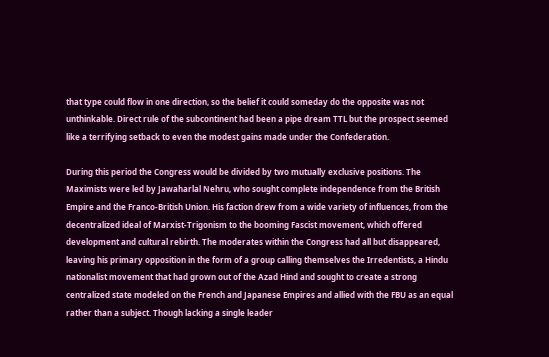that type could flow in one direction, so the belief it could someday do the opposite was not unthinkable. Direct rule of the subcontinent had been a pipe dream TTL but the prospect seemed like a terrifying setback to even the modest gains made under the Confederation.

During this period the Congress would be divided by two mutually exclusive positions. The Maximists were led by Jawaharlal Nehru, who sought complete independence from the British Empire and the Franco-British Union. His faction drew from a wide variety of influences, from the decentralized ideal of Marxist-Trigonism to the booming Fascist movement, which offered development and cultural rebirth. The moderates within the Congress had all but disappeared, leaving his primary opposition in the form of a group calling themselves the Irredentists, a Hindu nationalist movement that had grown out of the Azad Hind and sought to create a strong centralized state modeled on the French and Japanese Empires and allied with the FBU as an equal rather than a subject. Though lacking a single leader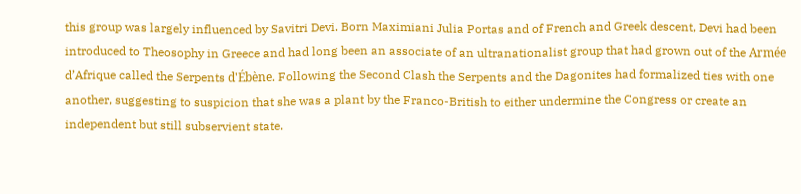this group was largely influenced by Savitri Devi. Born Maximiani Julia Portas and of French and Greek descent, Devi had been introduced to Theosophy in Greece and had long been an associate of an ultranationalist group that had grown out of the Armée d’Afrique called the Serpents d'Ébène. Following the Second Clash the Serpents and the Dagonites had formalized ties with one another, suggesting to suspicion that she was a plant by the Franco-British to either undermine the Congress or create an independent but still subservient state.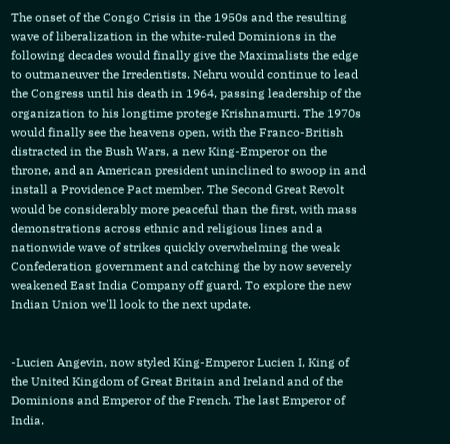The onset of the Congo Crisis in the 1950s and the resulting wave of liberalization in the white-ruled Dominions in the following decades would finally give the Maximalists the edge to outmaneuver the Irredentists. Nehru would continue to lead the Congress until his death in 1964, passing leadership of the organization to his longtime protege Krishnamurti. The 1970s would finally see the heavens open, with the Franco-British distracted in the Bush Wars, a new King-Emperor on the throne, and an American president uninclined to swoop in and install a Providence Pact member. The Second Great Revolt would be considerably more peaceful than the first, with mass demonstrations across ethnic and religious lines and a nationwide wave of strikes quickly overwhelming the weak Confederation government and catching the by now severely weakened East India Company off guard. To explore the new Indian Union we'll look to the next update.


-Lucien Angevin, now styled King-Emperor Lucien I, King of the United Kingdom of Great Britain and Ireland and of the Dominions and Emperor of the French. The last Emperor of India.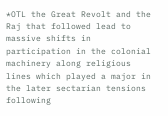*OTL the Great Revolt and the Raj that followed lead to massive shifts in participation in the colonial machinery along religious lines which played a major in the later sectarian tensions following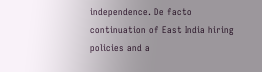independence. De facto continuation of East India hiring policies and a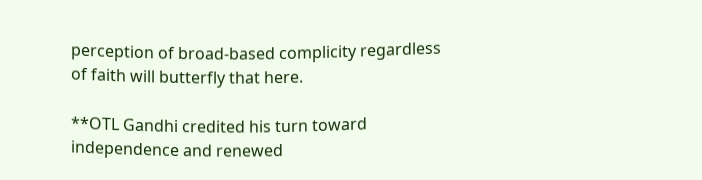perception of broad-based complicity regardless of faith will butterfly that here.

**OTL Gandhi credited his turn toward independence and renewed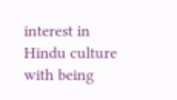interest in Hindu culture with being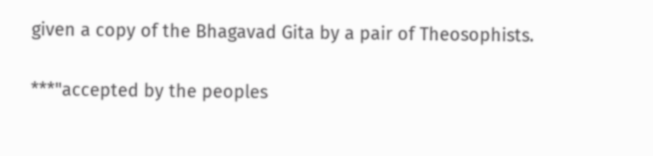given a copy of the Bhagavad Gita by a pair of Theosophists.

***"accepted by the peoples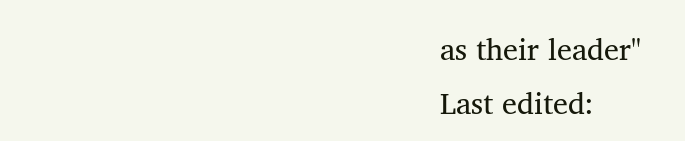as their leader"
Last edited: